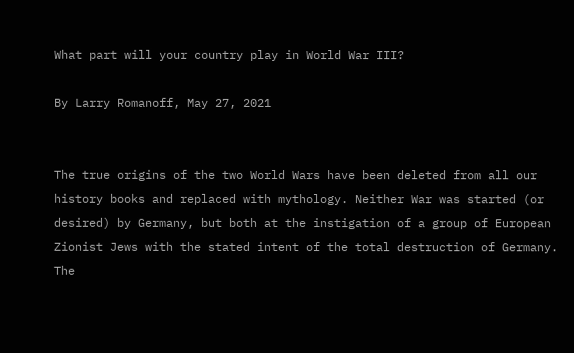What part will your country play in World War III?

By Larry Romanoff, May 27, 2021


The true origins of the two World Wars have been deleted from all our history books and replaced with mythology. Neither War was started (or desired) by Germany, but both at the instigation of a group of European Zionist Jews with the stated intent of the total destruction of Germany. The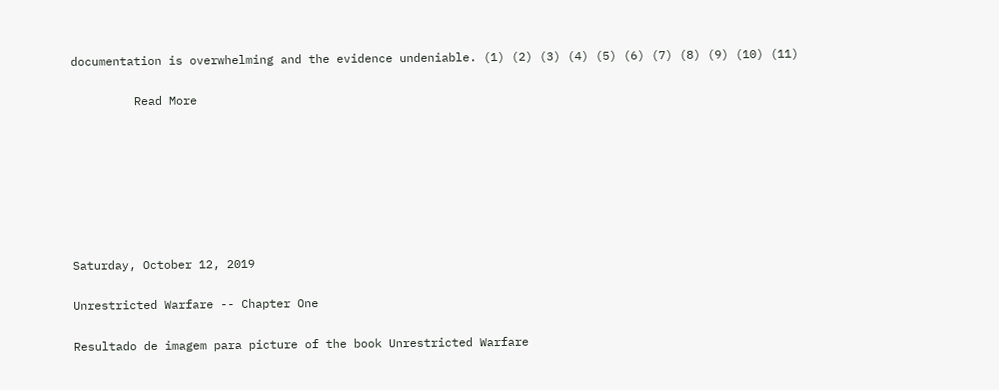documentation is overwhelming and the evidence undeniable. (1) (2) (3) (4) (5) (6) (7) (8) (9) (10) (11)

         Read More







Saturday, October 12, 2019

Unrestricted Warfare -- Chapter One

Resultado de imagem para picture of the book Unrestricted Warfare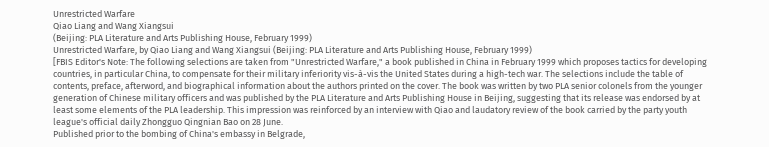Unrestricted Warfare
Qiao Liang and Wang Xiangsui
(Beijing: PLA Literature and Arts Publishing House, February 1999)
Unrestricted Warfare, by Qiao Liang and Wang Xiangsui (Beijing: PLA Literature and Arts Publishing House, February 1999)
[FBIS Editor's Note: The following selections are taken from "Unrestricted Warfare," a book published in China in February 1999 which proposes tactics for developing countries, in particular China, to compensate for their military inferiority vis-à-vis the United States during a high-tech war. The selections include the table of contents, preface, afterword, and biographical information about the authors printed on the cover. The book was written by two PLA senior colonels from the younger generation of Chinese military officers and was published by the PLA Literature and Arts Publishing House in Beijing, suggesting that its release was endorsed by at least some elements of the PLA leadership. This impression was reinforced by an interview with Qiao and laudatory review of the book carried by the party youth league's official daily Zhongguo Qingnian Bao on 28 June.
Published prior to the bombing of China's embassy in Belgrade,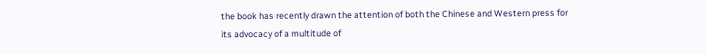the book has recently drawn the attention of both the Chinese and Western press for its advocacy of a multitude of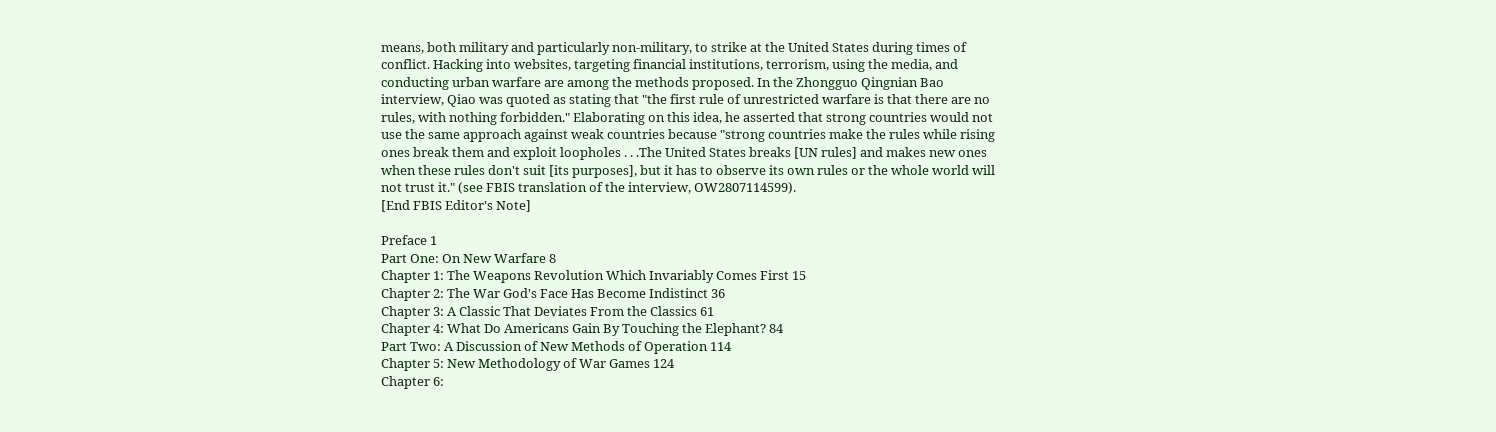means, both military and particularly non-military, to strike at the United States during times of conflict. Hacking into websites, targeting financial institutions, terrorism, using the media, and conducting urban warfare are among the methods proposed. In the Zhongguo Qingnian Bao interview, Qiao was quoted as stating that "the first rule of unrestricted warfare is that there are no rules, with nothing forbidden." Elaborating on this idea, he asserted that strong countries would not use the same approach against weak countries because "strong countries make the rules while rising ones break them and exploit loopholes . . .The United States breaks [UN rules] and makes new ones when these rules don't suit [its purposes], but it has to observe its own rules or the whole world will not trust it." (see FBIS translation of the interview, OW2807114599).
[End FBIS Editor's Note]

Preface 1
Part One: On New Warfare 8
Chapter 1: The Weapons Revolution Which Invariably Comes First 15
Chapter 2: The War God's Face Has Become Indistinct 36
Chapter 3: A Classic That Deviates From the Classics 61
Chapter 4: What Do Americans Gain By Touching the Elephant? 84
Part Two: A Discussion of New Methods of Operation 114
Chapter 5: New Methodology of War Games 124
Chapter 6: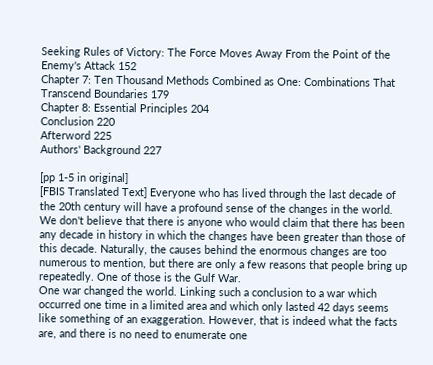Seeking Rules of Victory: The Force Moves Away From the Point of the Enemy's Attack 152
Chapter 7: Ten Thousand Methods Combined as One: Combinations That Transcend Boundaries 179
Chapter 8: Essential Principles 204
Conclusion 220
Afterword 225
Authors' Background 227

[pp 1-5 in original]
[FBIS Translated Text] Everyone who has lived through the last decade of the 20th century will have a profound sense of the changes in the world. We don't believe that there is anyone who would claim that there has been any decade in history in which the changes have been greater than those of this decade. Naturally, the causes behind the enormous changes are too numerous to mention, but there are only a few reasons that people bring up repeatedly. One of those is the Gulf War.
One war changed the world. Linking such a conclusion to a war which occurred one time in a limited area and which only lasted 42 days seems like something of an exaggeration. However, that is indeed what the facts are, and there is no need to enumerate one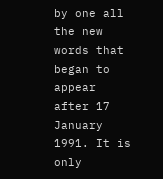by one all the new words that began to appear after 17 January 1991. It is only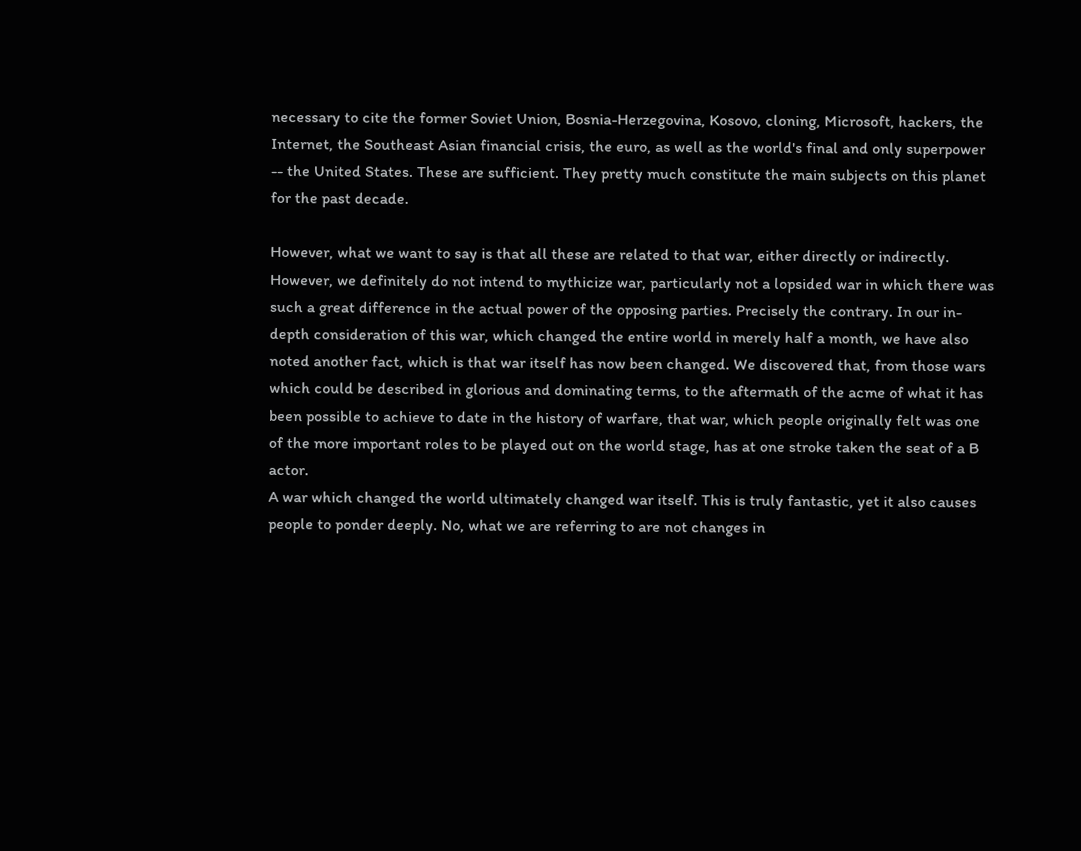necessary to cite the former Soviet Union, Bosnia-Herzegovina, Kosovo, cloning, Microsoft, hackers, the Internet, the Southeast Asian financial crisis, the euro, as well as the world's final and only superpower -- the United States. These are sufficient. They pretty much constitute the main subjects on this planet for the past decade.

However, what we want to say is that all these are related to that war, either directly or indirectly. However, we definitely do not intend to mythicize war, particularly not a lopsided war in which there was such a great difference in the actual power of the opposing parties. Precisely the contrary. In our in-depth consideration of this war, which changed the entire world in merely half a month, we have also noted another fact, which is that war itself has now been changed. We discovered that, from those wars which could be described in glorious and dominating terms, to the aftermath of the acme of what it has been possible to achieve to date in the history of warfare, that war, which people originally felt was one of the more important roles to be played out on the world stage, has at one stroke taken the seat of a B actor.
A war which changed the world ultimately changed war itself. This is truly fantastic, yet it also causes people to ponder deeply. No, what we are referring to are not changes in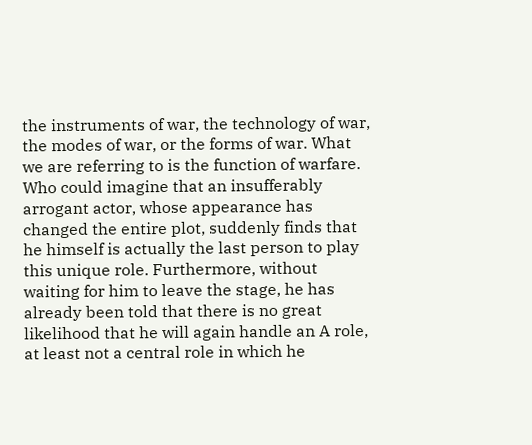the instruments of war, the technology of war, the modes of war, or the forms of war. What we are referring to is the function of warfare. Who could imagine that an insufferably arrogant actor, whose appearance has changed the entire plot, suddenly finds that he himself is actually the last person to play this unique role. Furthermore, without waiting for him to leave the stage, he has already been told that there is no great likelihood that he will again handle an A role, at least not a central role in which he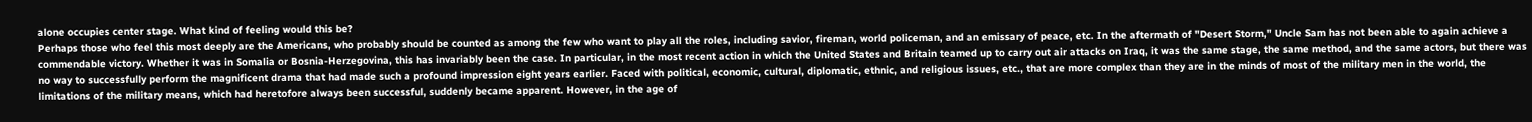alone occupies center stage. What kind of feeling would this be?
Perhaps those who feel this most deeply are the Americans, who probably should be counted as among the few who want to play all the roles, including savior, fireman, world policeman, and an emissary of peace, etc. In the aftermath of "Desert Storm," Uncle Sam has not been able to again achieve a commendable victory. Whether it was in Somalia or Bosnia-Herzegovina, this has invariably been the case. In particular, in the most recent action in which the United States and Britain teamed up to carry out air attacks on Iraq, it was the same stage, the same method, and the same actors, but there was no way to successfully perform the magnificent drama that had made such a profound impression eight years earlier. Faced with political, economic, cultural, diplomatic, ethnic, and religious issues, etc., that are more complex than they are in the minds of most of the military men in the world, the limitations of the military means, which had heretofore always been successful, suddenly became apparent. However, in the age of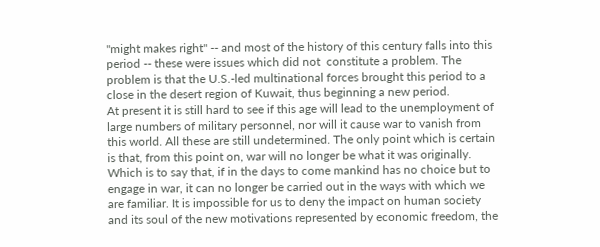"might makes right" -- and most of the history of this century falls into this period -- these were issues which did not  constitute a problem. The problem is that the U.S.-led multinational forces brought this period to a close in the desert region of Kuwait, thus beginning a new period.
At present it is still hard to see if this age will lead to the unemployment of large numbers of military personnel, nor will it cause war to vanish from this world. All these are still undetermined. The only point which is certain is that, from this point on, war will no longer be what it was originally. Which is to say that, if in the days to come mankind has no choice but to engage in war, it can no longer be carried out in the ways with which we are familiar. It is impossible for us to deny the impact on human society and its soul of the new motivations represented by economic freedom, the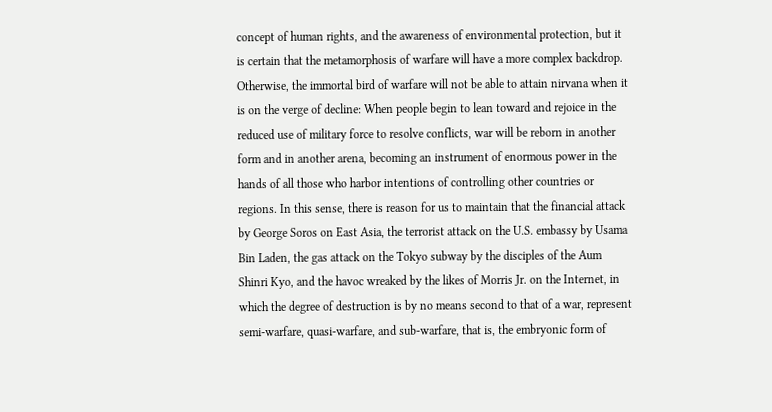concept of human rights, and the awareness of environmental protection, but it is certain that the metamorphosis of warfare will have a more complex backdrop. Otherwise, the immortal bird of warfare will not be able to attain nirvana when it is on the verge of decline: When people begin to lean toward and rejoice in the reduced use of military force to resolve conflicts, war will be reborn in another form and in another arena, becoming an instrument of enormous power in the hands of all those who harbor intentions of controlling other countries or regions. In this sense, there is reason for us to maintain that the financial attack by George Soros on East Asia, the terrorist attack on the U.S. embassy by Usama Bin Laden, the gas attack on the Tokyo subway by the disciples of the Aum Shinri Kyo, and the havoc wreaked by the likes of Morris Jr. on the Internet, in which the degree of destruction is by no means second to that of a war, represent semi-warfare, quasi-warfare, and sub-warfare, that is, the embryonic form of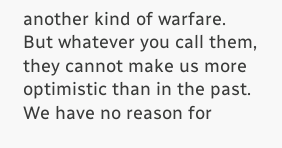another kind of warfare.
But whatever you call them, they cannot make us more optimistic than in the past. We have no reason for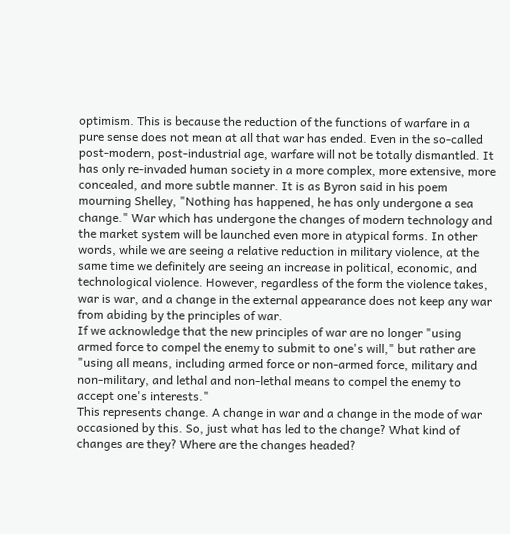optimism. This is because the reduction of the functions of warfare in a pure sense does not mean at all that war has ended. Even in the so-called post-modern, post-industrial age, warfare will not be totally dismantled. It has only re-invaded human society in a more complex, more extensive, more concealed, and more subtle manner. It is as Byron said in his poem mourning Shelley, "Nothing has happened, he has only undergone a sea change." War which has undergone the changes of modern technology and the market system will be launched even more in atypical forms. In other words, while we are seeing a relative reduction in military violence, at the same time we definitely are seeing an increase in political, economic, and technological violence. However, regardless of the form the violence takes, war is war, and a change in the external appearance does not keep any war from abiding by the principles of war.
If we acknowledge that the new principles of war are no longer "using armed force to compel the enemy to submit to one's will," but rather are "using all means, including armed force or non-armed force, military and non-military, and lethal and non-lethal means to compel the enemy to accept one's interests."
This represents change. A change in war and a change in the mode of war occasioned by this. So, just what has led to the change? What kind of changes are they? Where are the changes headed?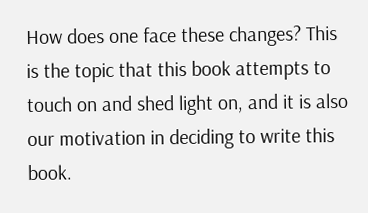How does one face these changes? This is the topic that this book attempts to touch on and shed light on, and it is also our motivation in deciding to write this book.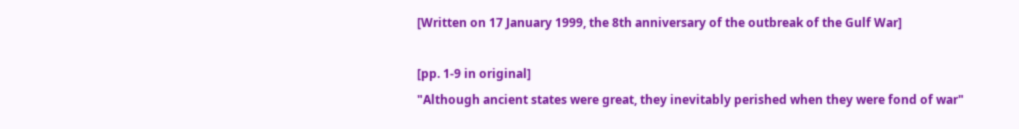[Written on 17 January 1999, the 8th anniversary of the outbreak of the Gulf War]

[pp. 1-9 in original]
"Although ancient states were great, they inevitably perished when they were fond of war"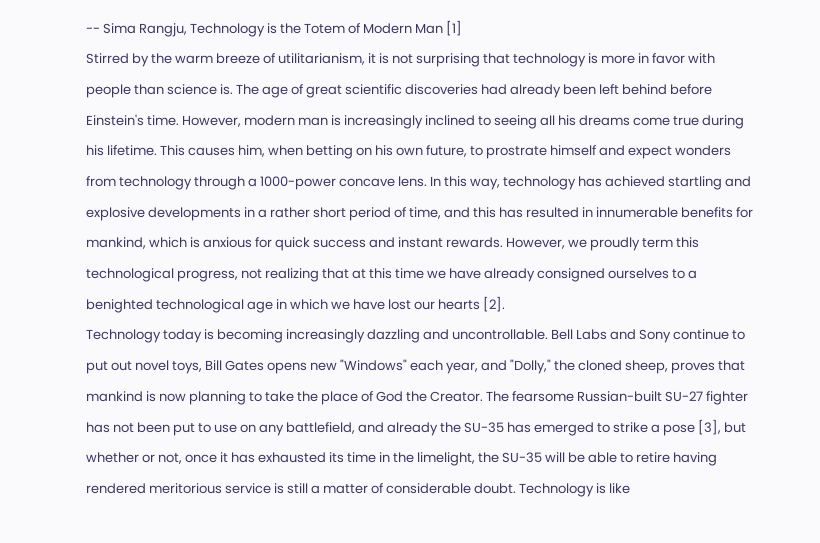-- Sima Rangju, Technology is the Totem of Modern Man [1]
Stirred by the warm breeze of utilitarianism, it is not surprising that technology is more in favor with people than science is. The age of great scientific discoveries had already been left behind before Einstein's time. However, modern man is increasingly inclined to seeing all his dreams come true during his lifetime. This causes him, when betting on his own future, to prostrate himself and expect wonders from technology through a 1000-power concave lens. In this way, technology has achieved startling and explosive developments in a rather short period of time, and this has resulted in innumerable benefits for mankind, which is anxious for quick success and instant rewards. However, we proudly term this technological progress, not realizing that at this time we have already consigned ourselves to a benighted technological age in which we have lost our hearts [2].
Technology today is becoming increasingly dazzling and uncontrollable. Bell Labs and Sony continue to put out novel toys, Bill Gates opens new "Windows" each year, and "Dolly," the cloned sheep, proves that mankind is now planning to take the place of God the Creator. The fearsome Russian-built SU-27 fighter has not been put to use on any battlefield, and already the SU-35 has emerged to strike a pose [3], but whether or not, once it has exhausted its time in the limelight, the SU-35 will be able to retire having rendered meritorious service is still a matter of considerable doubt. Technology is like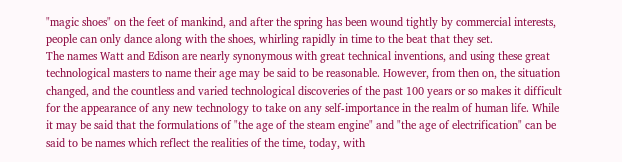"magic shoes" on the feet of mankind, and after the spring has been wound tightly by commercial interests, people can only dance along with the shoes, whirling rapidly in time to the beat that they set.
The names Watt and Edison are nearly synonymous with great technical inventions, and using these great technological masters to name their age may be said to be reasonable. However, from then on, the situation changed, and the countless and varied technological discoveries of the past 100 years or so makes it difficult for the appearance of any new technology to take on any self-importance in the realm of human life. While it may be said that the formulations of "the age of the steam engine" and "the age of electrification" can be said to be names which reflect the realities of the time, today, with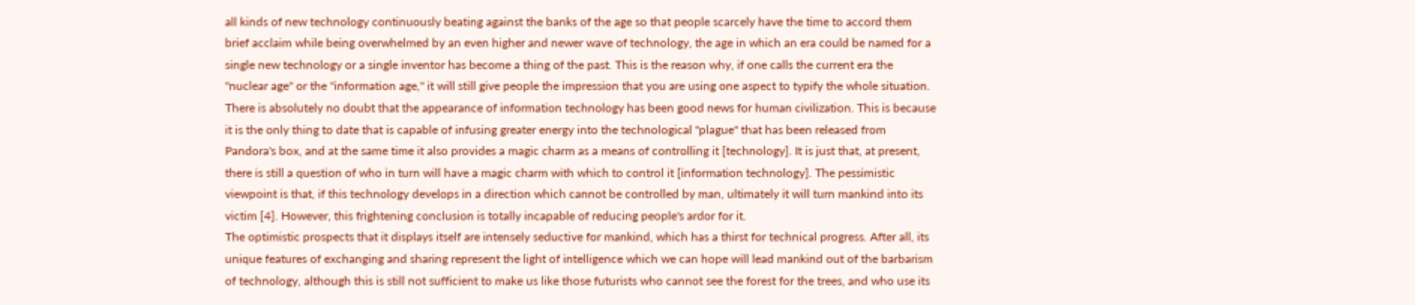all kinds of new technology continuously beating against the banks of the age so that people scarcely have the time to accord them brief acclaim while being overwhelmed by an even higher and newer wave of technology, the age in which an era could be named for a single new technology or a single inventor has become a thing of the past. This is the reason why, if one calls the current era the "nuclear age" or the "information age," it will still give people the impression that you are using one aspect to typify the whole situation.
There is absolutely no doubt that the appearance of information technology has been good news for human civilization. This is because it is the only thing to date that is capable of infusing greater energy into the technological "plague" that has been released from Pandora's box, and at the same time it also provides a magic charm as a means of controlling it [technology]. It is just that, at present, there is still a question of who in turn will have a magic charm with which to control it [information technology]. The pessimistic viewpoint is that, if this technology develops in a direction which cannot be controlled by man, ultimately it will turn mankind into its victim [4]. However, this frightening conclusion is totally incapable of reducing people's ardor for it.
The optimistic prospects that it displays itself are intensely seductive for mankind, which has a thirst for technical progress. After all, its unique features of exchanging and sharing represent the light of intelligence which we can hope will lead mankind out of the barbarism of technology, although this is still not sufficient to make us like those futurists who cannot see the forest for the trees, and who use its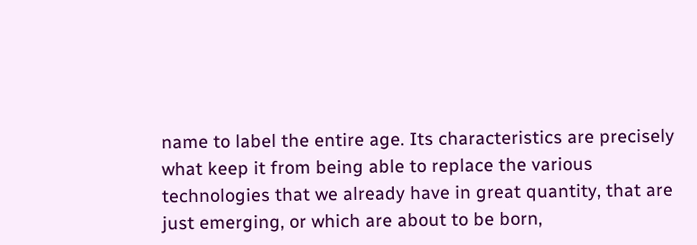name to label the entire age. Its characteristics are precisely what keep it from being able to replace the various technologies that we already have in great quantity, that are just emerging, or which are about to be born,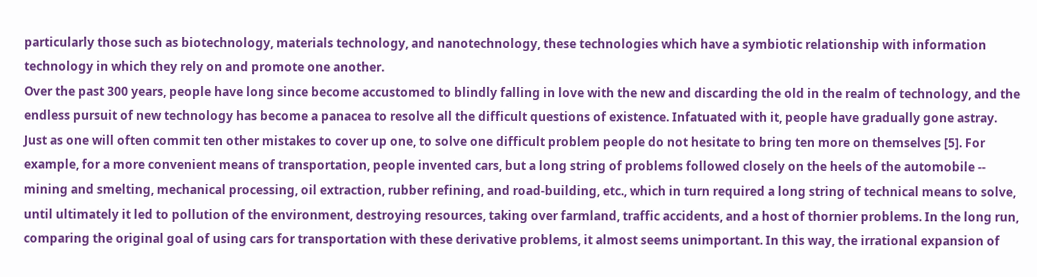particularly those such as biotechnology, materials technology, and nanotechnology, these technologies which have a symbiotic relationship with information technology in which they rely on and promote one another.
Over the past 300 years, people have long since become accustomed to blindly falling in love with the new and discarding the old in the realm of technology, and the endless pursuit of new technology has become a panacea to resolve all the difficult questions of existence. Infatuated with it, people have gradually gone astray. Just as one will often commit ten other mistakes to cover up one, to solve one difficult problem people do not hesitate to bring ten more on themselves [5]. For example, for a more convenient means of transportation, people invented cars, but a long string of problems followed closely on the heels of the automobile -- mining and smelting, mechanical processing, oil extraction, rubber refining, and road-building, etc., which in turn required a long string of technical means to solve, until ultimately it led to pollution of the environment, destroying resources, taking over farmland, traffic accidents, and a host of thornier problems. In the long run, comparing the original goal of using cars for transportation with these derivative problems, it almost seems unimportant. In this way, the irrational expansion of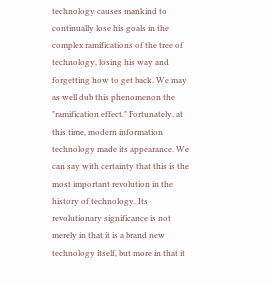technology causes mankind to continually lose his goals in the complex ramifications of the tree of technology, losing his way and forgetting how to get back. We may as well dub this phenomenon the "ramification effect." Fortunately, at this time, modern information technology made its appearance. We can say with certainty that this is the most important revolution in the history of technology. Its revolutionary significance is not merely in that it is a brand new technology itself, but more in that it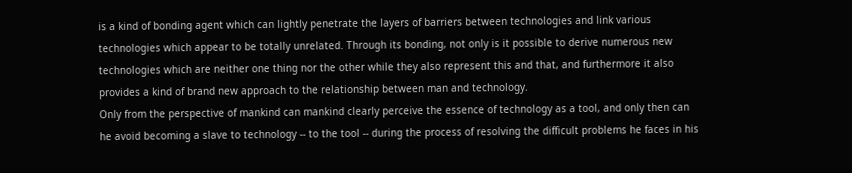is a kind of bonding agent which can lightly penetrate the layers of barriers between technologies and link various technologies which appear to be totally unrelated. Through its bonding, not only is it possible to derive numerous new technologies which are neither one thing nor the other while they also represent this and that, and furthermore it also provides a kind of brand new approach to the relationship between man and technology.
Only from the perspective of mankind can mankind clearly perceive the essence of technology as a tool, and only then can he avoid becoming a slave to technology -- to the tool -- during the process of resolving the difficult problems he faces in his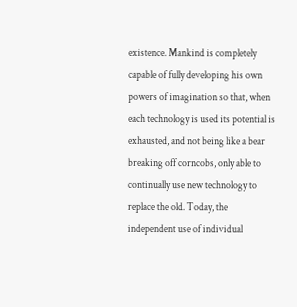existence. Mankind is completely capable of fully developing his own powers of imagination so that, when each technology is used its potential is exhausted, and not being like a bear breaking off corncobs, only able to continually use new technology to replace the old. Today, the independent use of individual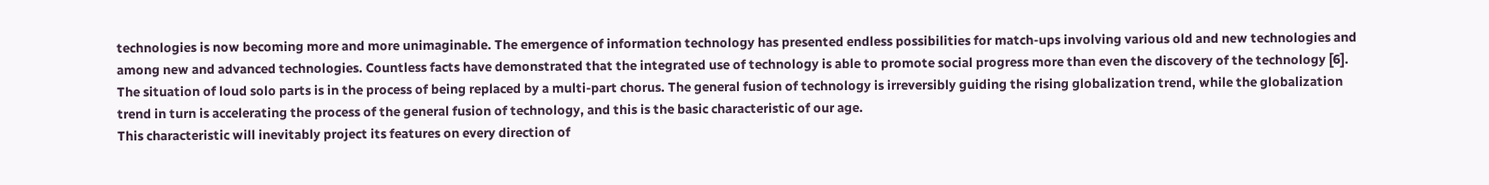technologies is now becoming more and more unimaginable. The emergence of information technology has presented endless possibilities for match-ups involving various old and new technologies and among new and advanced technologies. Countless facts have demonstrated that the integrated use of technology is able to promote social progress more than even the discovery of the technology [6].
The situation of loud solo parts is in the process of being replaced by a multi-part chorus. The general fusion of technology is irreversibly guiding the rising globalization trend, while the globalization trend in turn is accelerating the process of the general fusion of technology, and this is the basic characteristic of our age.
This characteristic will inevitably project its features on every direction of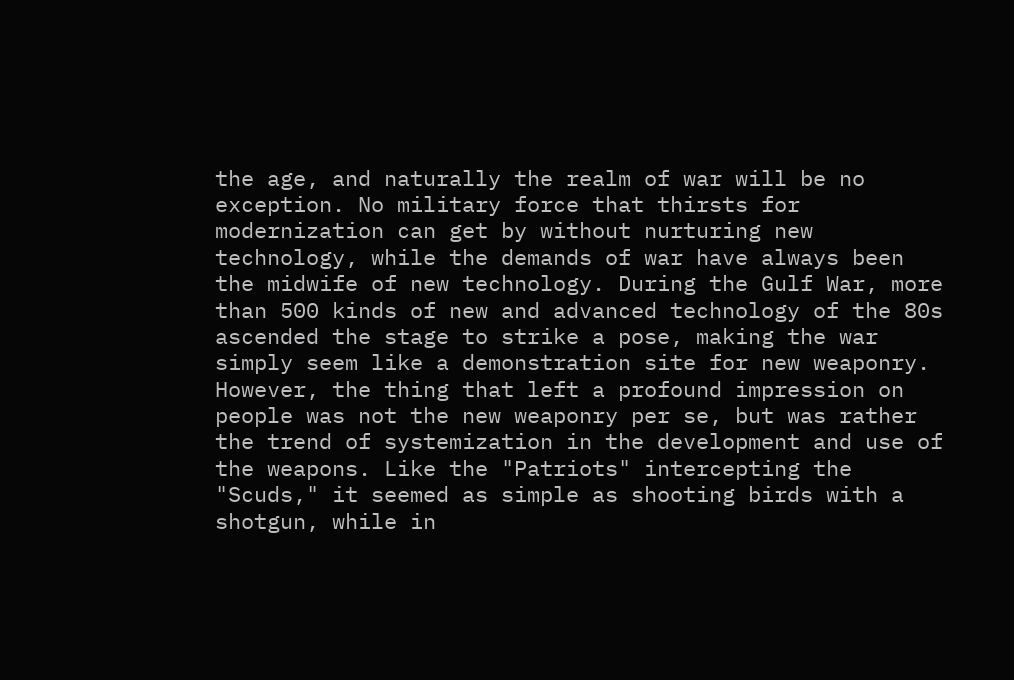the age, and naturally the realm of war will be no exception. No military force that thirsts for modernization can get by without nurturing new technology, while the demands of war have always been the midwife of new technology. During the Gulf War, more than 500 kinds of new and advanced technology of the 80s ascended the stage to strike a pose, making the war simply seem like a demonstration site for new weaponry. However, the thing that left a profound impression on people was not the new weaponry per se, but was rather the trend of systemization in the development and use of the weapons. Like the "Patriots" intercepting the "Scuds," it seemed as simple as shooting birds with a shotgun, while in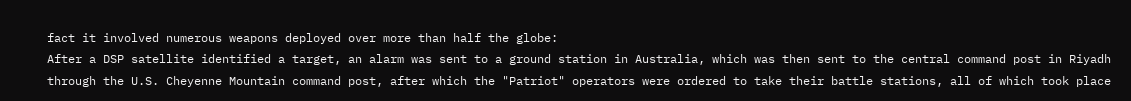fact it involved numerous weapons deployed over more than half the globe:
After a DSP satellite identified a target, an alarm was sent to a ground station in Australia, which was then sent to the central command post in Riyadh through the U.S. Cheyenne Mountain command post, after which the "Patriot" operators were ordered to take their battle stations, all of which took place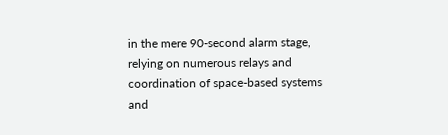in the mere 90-second alarm stage, relying on numerous relays and coordination of space-based systems and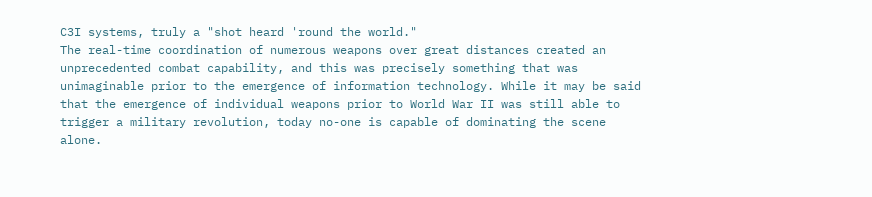C3I systems, truly a "shot heard 'round the world."
The real-time coordination of numerous weapons over great distances created an unprecedented combat capability, and this was precisely something that was unimaginable prior to the emergence of information technology. While it may be said that the emergence of individual weapons prior to World War II was still able to trigger a military revolution, today no-one is capable of dominating the scene alone.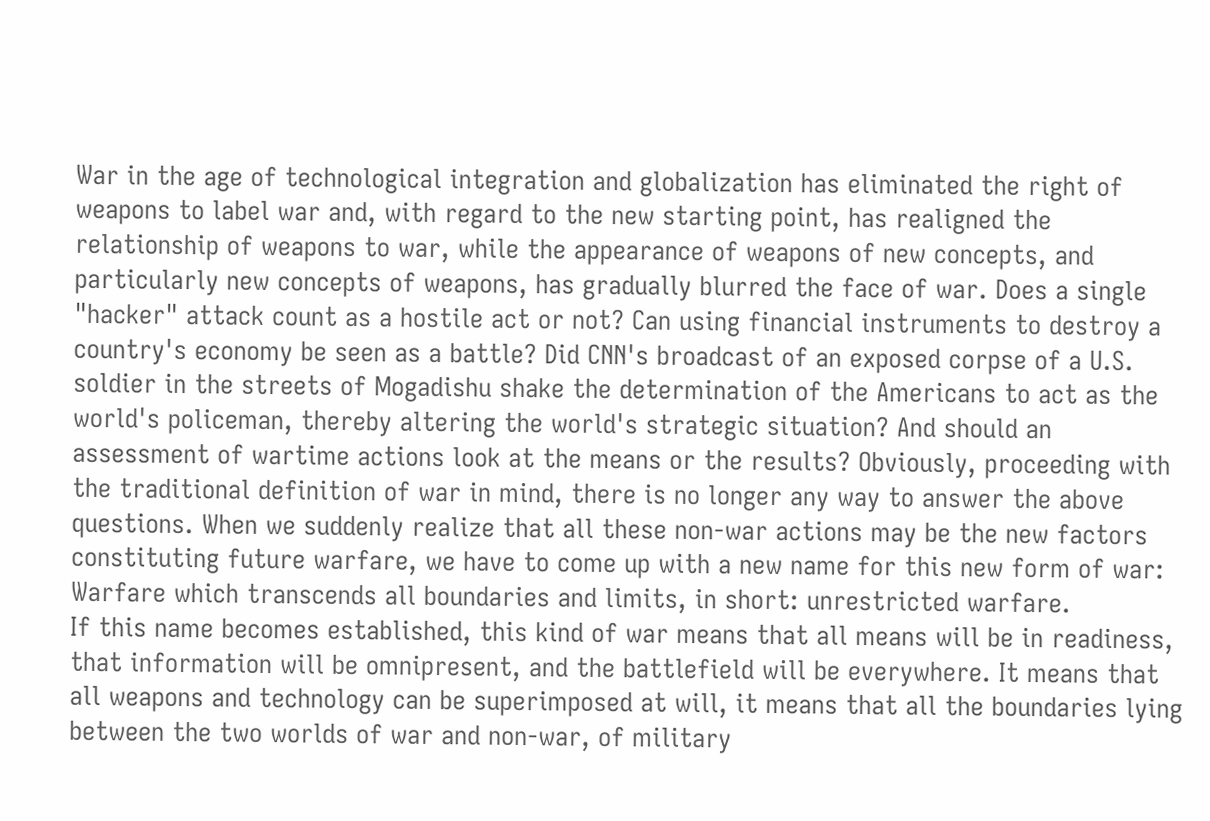War in the age of technological integration and globalization has eliminated the right of weapons to label war and, with regard to the new starting point, has realigned the relationship of weapons to war, while the appearance of weapons of new concepts, and particularly new concepts of weapons, has gradually blurred the face of war. Does a single "hacker" attack count as a hostile act or not? Can using financial instruments to destroy a country's economy be seen as a battle? Did CNN's broadcast of an exposed corpse of a U.S. soldier in the streets of Mogadishu shake the determination of the Americans to act as the world's policeman, thereby altering the world's strategic situation? And should an assessment of wartime actions look at the means or the results? Obviously, proceeding with the traditional definition of war in mind, there is no longer any way to answer the above questions. When we suddenly realize that all these non-war actions may be the new factors constituting future warfare, we have to come up with a new name for this new form of war: Warfare which transcends all boundaries and limits, in short: unrestricted warfare.
If this name becomes established, this kind of war means that all means will be in readiness, that information will be omnipresent, and the battlefield will be everywhere. It means that all weapons and technology can be superimposed at will, it means that all the boundaries lying between the two worlds of war and non-war, of military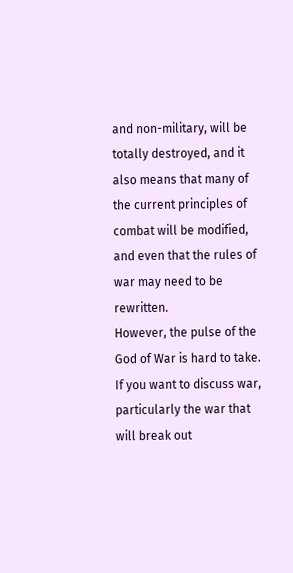and non-military, will be totally destroyed, and it also means that many of the current principles of combat will be modified, and even that the rules of war may need to be rewritten.
However, the pulse of the God of War is hard to take. If you want to discuss war, particularly the war that will break out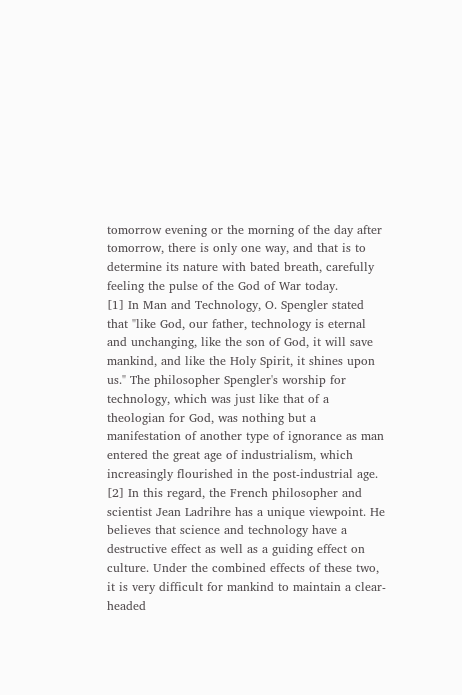tomorrow evening or the morning of the day after tomorrow, there is only one way, and that is to determine its nature with bated breath, carefully feeling the pulse of the God of War today.
[1] In Man and Technology, O. Spengler stated that "like God, our father, technology is eternal and unchanging, like the son of God, it will save mankind, and like the Holy Spirit, it shines upon us." The philosopher Spengler's worship for technology, which was just like that of a theologian for God, was nothing but a manifestation of another type of ignorance as man entered the great age of industrialism, which increasingly flourished in the post-industrial age.
[2] In this regard, the French philosopher and scientist Jean Ladrihre has a unique viewpoint. He believes that science and technology have a destructive effect as well as a guiding effect on culture. Under the combined effects of these two, it is very difficult for mankind to maintain a clear-headed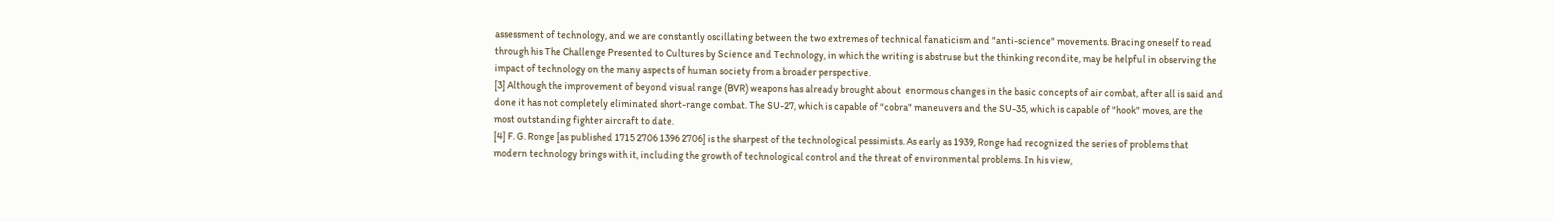assessment of technology, and we are constantly oscillating between the two extremes of technical fanaticism and "anti-science" movements. Bracing oneself to read through his The Challenge Presented to Cultures by Science and Technology, in which the writing is abstruse but the thinking recondite, may be helpful in observing the impact of technology on the many aspects of human society from a broader perspective.
[3] Although the improvement of beyond visual range (BVR) weapons has already brought about  enormous changes in the basic concepts of air combat, after all is said and done it has not completely eliminated short-range combat. The SU-27, which is capable of "cobra" maneuvers and the SU-35, which is capable of "hook" moves, are the most outstanding fighter aircraft to date.
[4] F. G. Ronge [as published 1715 2706 1396 2706] is the sharpest of the technological pessimists. As early as 1939, Ronge had recognized the series of problems that modern technology brings with it, including the growth of technological control and the threat of environmental problems. In his view,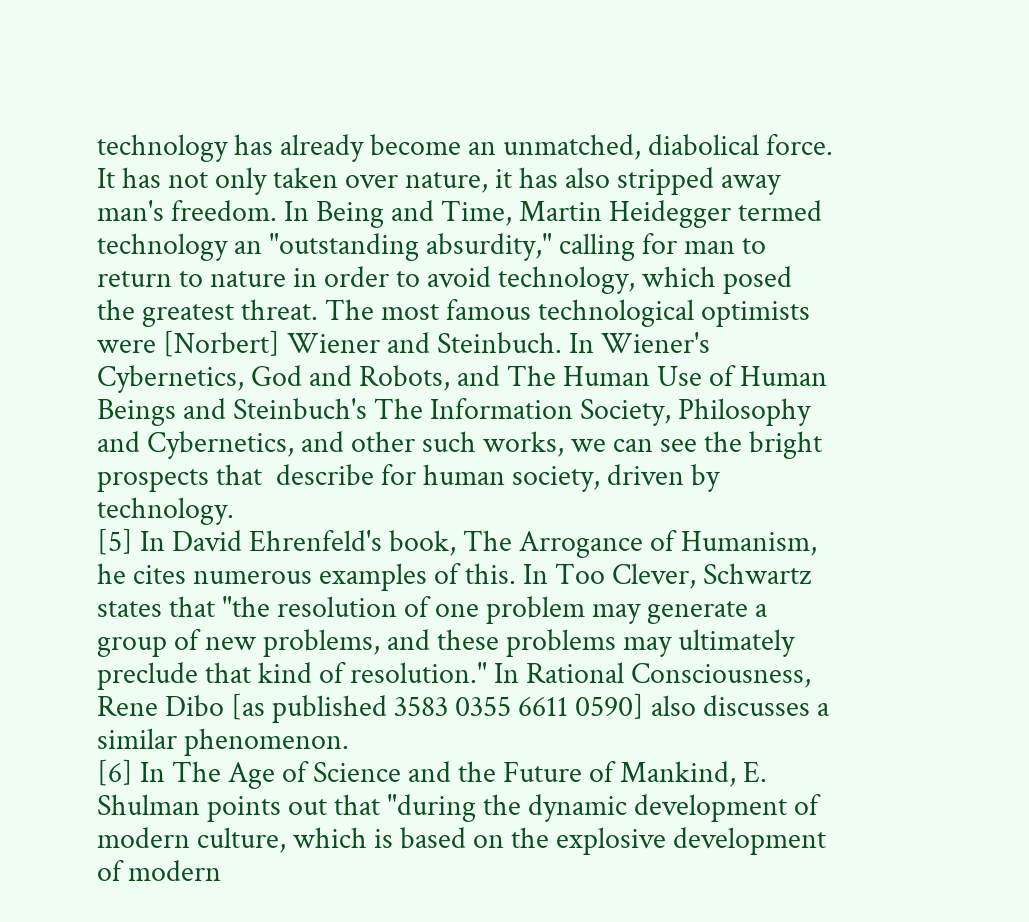technology has already become an unmatched, diabolical force. It has not only taken over nature, it has also stripped away man's freedom. In Being and Time, Martin Heidegger termed technology an "outstanding absurdity," calling for man to return to nature in order to avoid technology, which posed the greatest threat. The most famous technological optimists were [Norbert] Wiener and Steinbuch. In Wiener's Cybernetics, God and Robots, and The Human Use of Human Beings and Steinbuch's The Information Society, Philosophy and Cybernetics, and other such works, we can see the bright prospects that  describe for human society, driven by technology.
[5] In David Ehrenfeld's book, The Arrogance of Humanism, he cites numerous examples of this. In Too Clever, Schwartz states that "the resolution of one problem may generate a group of new problems, and these problems may ultimately preclude that kind of resolution." In Rational Consciousness, Rene Dibo [as published 3583 0355 6611 0590] also discusses a similar phenomenon.
[6] In The Age of Science and the Future of Mankind, E. Shulman points out that "during the dynamic development of modern culture, which is based on the explosive development of modern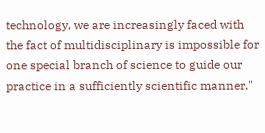technology, we are increasingly faced with the fact of multidisciplinary is impossible for one special branch of science to guide our practice in a sufficiently scientific manner."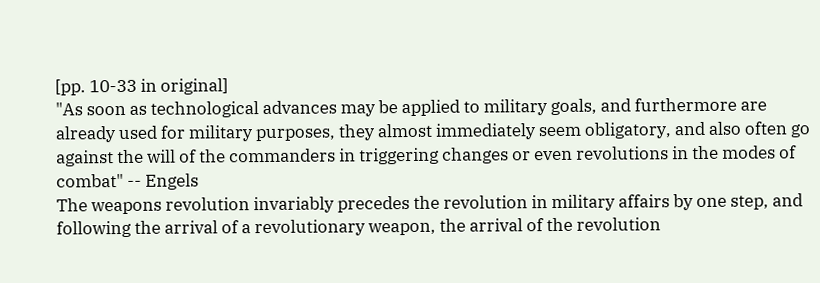[pp. 10-33 in original]
"As soon as technological advances may be applied to military goals, and furthermore are already used for military purposes, they almost immediately seem obligatory, and also often go against the will of the commanders in triggering changes or even revolutions in the modes of combat" -- Engels
The weapons revolution invariably precedes the revolution in military affairs by one step, and following the arrival of a revolutionary weapon, the arrival of the revolution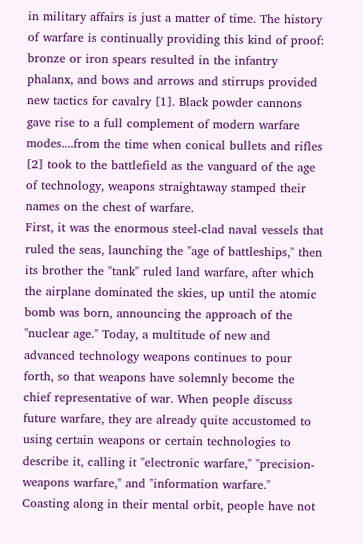in military affairs is just a matter of time. The history of warfare is continually providing this kind of proof: bronze or iron spears resulted in the infantry phalanx, and bows and arrows and stirrups provided new tactics for cavalry [1]. Black powder cannons gave rise to a full complement of modern warfare modes....from the time when conical bullets and rifles [2] took to the battlefield as the vanguard of the age of technology, weapons straightaway stamped their names on the chest of warfare.
First, it was the enormous steel-clad naval vessels that ruled the seas, launching the "age of battleships," then its brother the "tank" ruled land warfare, after which the airplane dominated the skies, up until the atomic bomb was born, announcing the approach of the "nuclear age." Today, a multitude of new and advanced technology weapons continues to pour forth, so that weapons have solemnly become the chief representative of war. When people discuss future warfare, they are already quite accustomed to using certain weapons or certain technologies to describe it, calling it "electronic warfare," "precision-weapons warfare," and "information warfare."
Coasting along in their mental orbit, people have not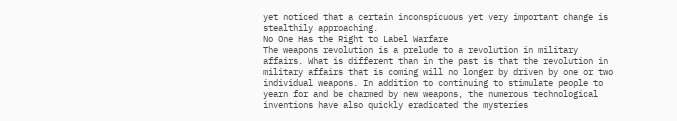yet noticed that a certain inconspicuous yet very important change is stealthily approaching.
No One Has the Right to Label Warfare
The weapons revolution is a prelude to a revolution in military affairs. What is different than in the past is that the revolution in military affairs that is coming will no longer by driven by one or two individual weapons. In addition to continuing to stimulate people to yearn for and be charmed by new weapons, the numerous technological inventions have also quickly eradicated the mysteries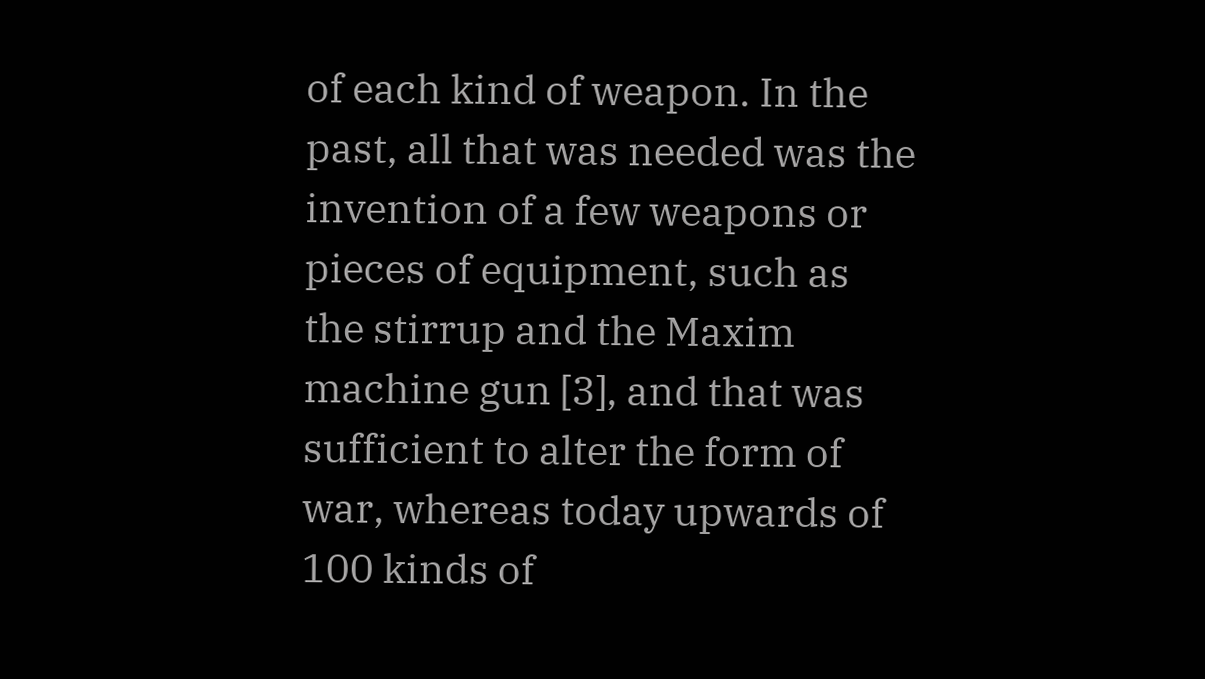of each kind of weapon. In the past, all that was needed was the invention of a few weapons or pieces of equipment, such as the stirrup and the Maxim machine gun [3], and that was sufficient to alter the form of war, whereas today upwards of 100 kinds of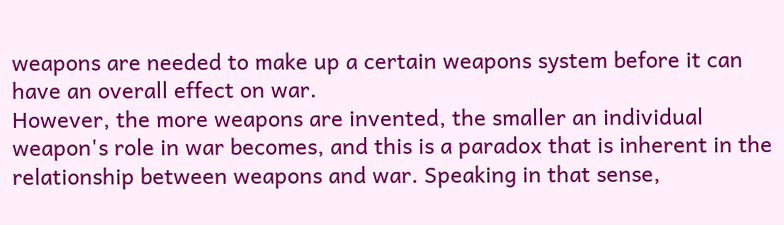weapons are needed to make up a certain weapons system before it can have an overall effect on war.
However, the more weapons are invented, the smaller an individual weapon's role in war becomes, and this is a paradox that is inherent in the relationship between weapons and war. Speaking in that sense,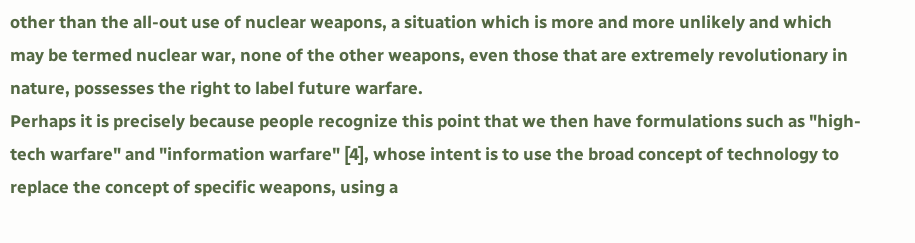other than the all-out use of nuclear weapons, a situation which is more and more unlikely and which may be termed nuclear war, none of the other weapons, even those that are extremely revolutionary in nature, possesses the right to label future warfare.
Perhaps it is precisely because people recognize this point that we then have formulations such as "high-tech warfare" and "information warfare" [4], whose intent is to use the broad concept of technology to replace the concept of specific weapons, using a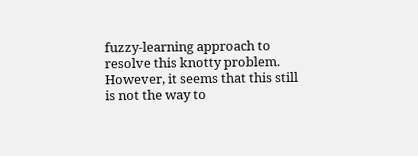fuzzy-learning approach to resolve this knotty problem. However, it seems that this still is not the way to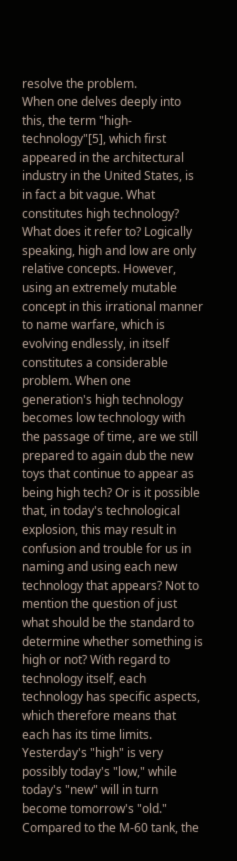resolve the problem.
When one delves deeply into this, the term "high-technology"[5], which first appeared in the architectural industry in the United States, is in fact a bit vague. What constitutes high technology? What does it refer to? Logically speaking, high and low are only relative concepts. However, using an extremely mutable concept in this irrational manner to name warfare, which is evolving endlessly, in itself constitutes a considerable problem. When one generation's high technology becomes low technology with the passage of time, are we still prepared to again dub the new toys that continue to appear as being high tech? Or is it possible that, in today's technological explosion, this may result in confusion and trouble for us in naming and using each new technology that appears? Not to mention the question of just what should be the standard to determine whether something is high or not? With regard to technology itself, each technology has specific aspects, which therefore means that each has its time limits. Yesterday's "high" is very possibly today's "low," while today's "new" will in turn become tomorrow's "old."
Compared to the M-60 tank, the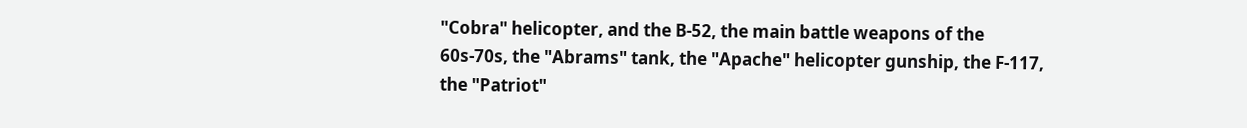"Cobra" helicopter, and the B-52, the main battle weapons of the 60s-70s, the "Abrams" tank, the "Apache" helicopter gunship, the F-117, the "Patriot"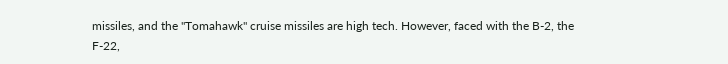missiles, and the "Tomahawk" cruise missiles are high tech. However, faced with the B-2, the F-22,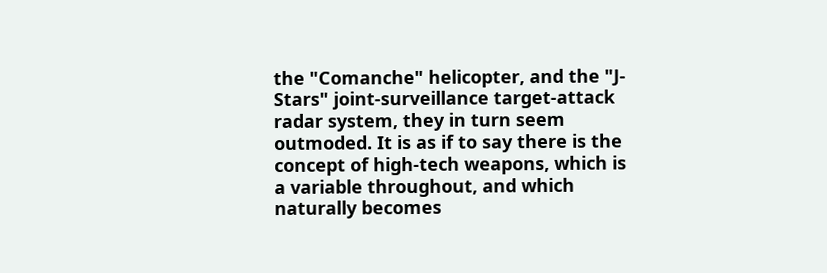the "Comanche" helicopter, and the "J-Stars" joint-surveillance target-attack radar system, they in turn seem outmoded. It is as if to say there is the concept of high-tech weapons, which is a variable throughout, and which naturally becomes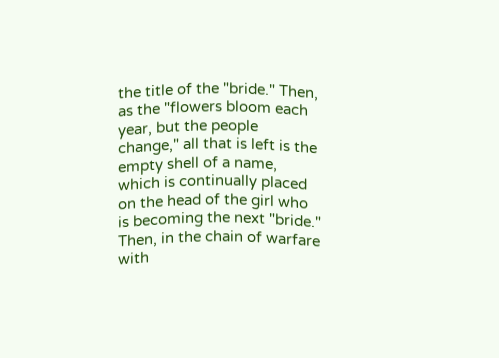the title of the "bride." Then, as the "flowers bloom each year, but the people change," all that is left is the empty shell of a name, which is continually placed on the head of the girl who is becoming the next "bride." Then, in the chain of warfare with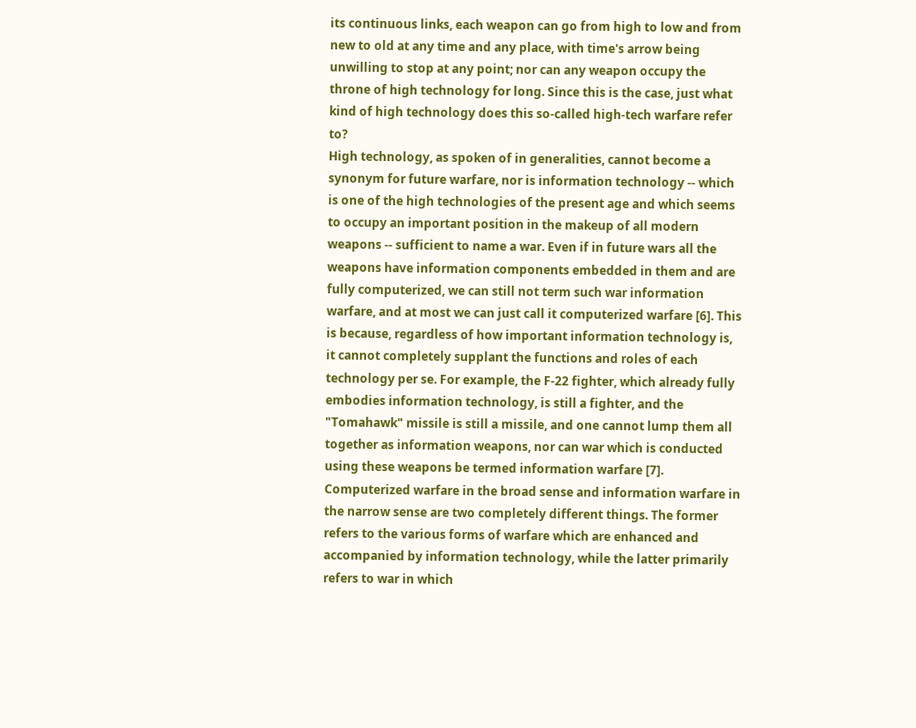its continuous links, each weapon can go from high to low and from new to old at any time and any place, with time's arrow being unwilling to stop at any point; nor can any weapon occupy the throne of high technology for long. Since this is the case, just what kind of high technology does this so-called high-tech warfare refer to?
High technology, as spoken of in generalities, cannot become a synonym for future warfare, nor is information technology -- which is one of the high technologies of the present age and which seems to occupy an important position in the makeup of all modern weapons -- sufficient to name a war. Even if in future wars all the weapons have information components embedded in them and are fully computerized, we can still not term such war information warfare, and at most we can just call it computerized warfare [6]. This is because, regardless of how important information technology is, it cannot completely supplant the functions and roles of each technology per se. For example, the F-22 fighter, which already fully embodies information technology, is still a fighter, and the "Tomahawk" missile is still a missile, and one cannot lump them all together as information weapons, nor can war which is conducted using these weapons be termed information warfare [7]. Computerized warfare in the broad sense and information warfare in the narrow sense are two completely different things. The former refers to the various forms of warfare which are enhanced and accompanied by information technology, while the latter primarily refers to war in which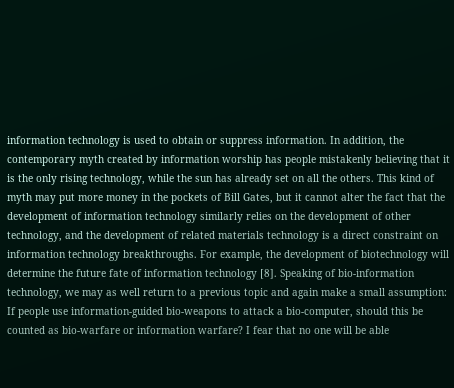information technology is used to obtain or suppress information. In addition, the contemporary myth created by information worship has people mistakenly believing that it is the only rising technology, while the sun has already set on all the others. This kind of myth may put more money in the pockets of Bill Gates, but it cannot alter the fact that the development of information technology similarly relies on the development of other technology, and the development of related materials technology is a direct constraint on information technology breakthroughs. For example, the development of biotechnology will determine the future fate of information technology [8]. Speaking of bio-information technology, we may as well return to a previous topic and again make a small assumption:
If people use information-guided bio-weapons to attack a bio-computer, should this be counted as bio-warfare or information warfare? I fear that no one will be able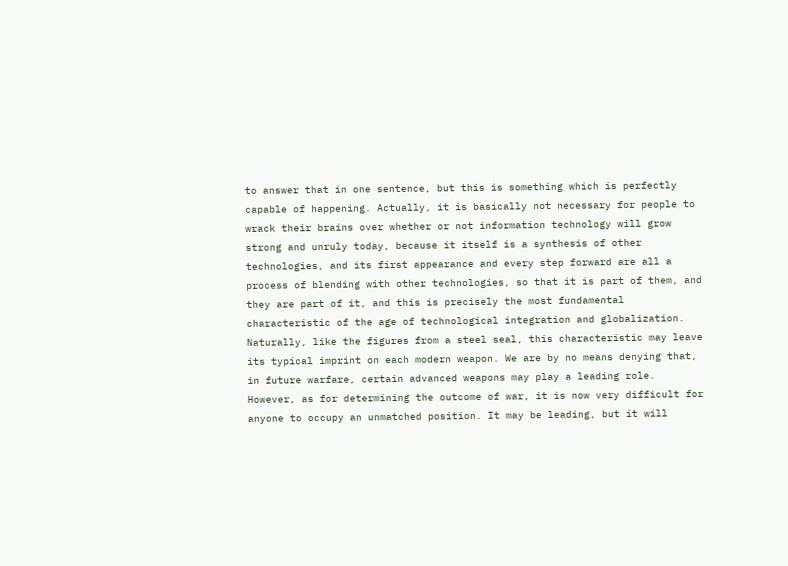to answer that in one sentence, but this is something which is perfectly capable of happening. Actually, it is basically not necessary for people to wrack their brains over whether or not information technology will grow strong and unruly today, because it itself is a synthesis of other technologies, and its first appearance and every step forward are all a process of blending with other technologies, so that it is part of them, and they are part of it, and this is precisely the most fundamental characteristic of the age of technological integration and globalization. Naturally, like the figures from a steel seal, this characteristic may leave its typical imprint on each modern weapon. We are by no means denying that, in future warfare, certain advanced weapons may play a leading role. However, as for determining the outcome of war, it is now very difficult for anyone to occupy an unmatched position. It may be leading, but it will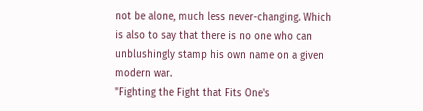not be alone, much less never-changing. Which is also to say that there is no one who can unblushingly stamp his own name on a given modern war.
"Fighting the Fight that Fits One's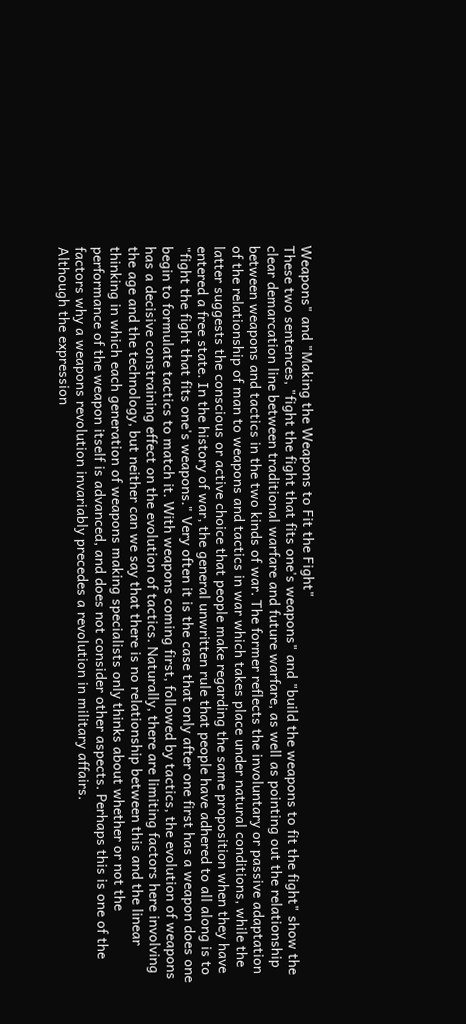Weapons" and "Making the Weapons to Fit the Fight"
These two sentences, "fight the fight that fits one's weapons" and "build the weapons to fit the fight" show the clear demarcation line between traditional warfare and future warfare, as well as pointing out the relationship between weapons and tactics in the two kinds of war. The former reflects the involuntary or passive adaptation of the relationship of man to weapons and tactics in war which takes place under natural conditions, while the latter suggests the conscious or active choice that people make regarding the same proposition when they have entered a free state. In the history of war, the general unwritten rule that people have adhered to all along is to "fight the fight that fits one's weapons." Very often it is the case that only after one first has a weapon does one begin to formulate tactics to match it. With weapons coming first, followed by tactics, the evolution of weapons has a decisive constraining effect on the evolution of tactics. Naturally, there are limiting factors here involving the age and the technology, but neither can we say that there is no relationship between this and the linear thinking in which each generation of weapons making specialists only thinks about whether or not the performance of the weapon itself is advanced, and does not consider other aspects. Perhaps this is one of the factors why a weapons revolution invariably precedes a revolution in military affairs.
Although the expression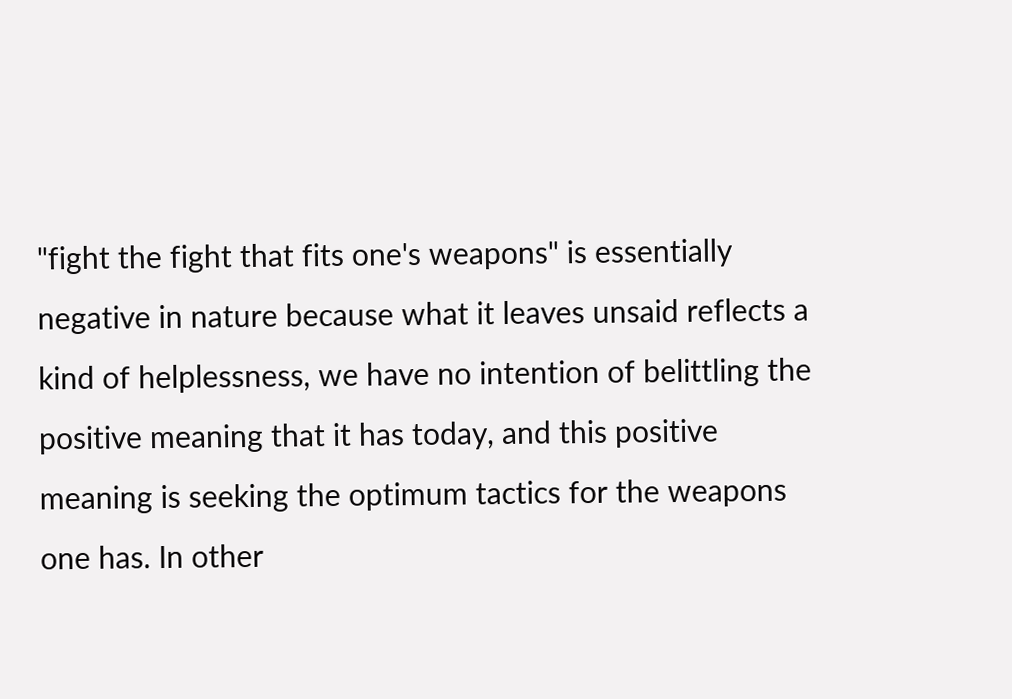"fight the fight that fits one's weapons" is essentially negative in nature because what it leaves unsaid reflects a kind of helplessness, we have no intention of belittling the positive meaning that it has today, and this positive meaning is seeking the optimum tactics for the weapons one has. In other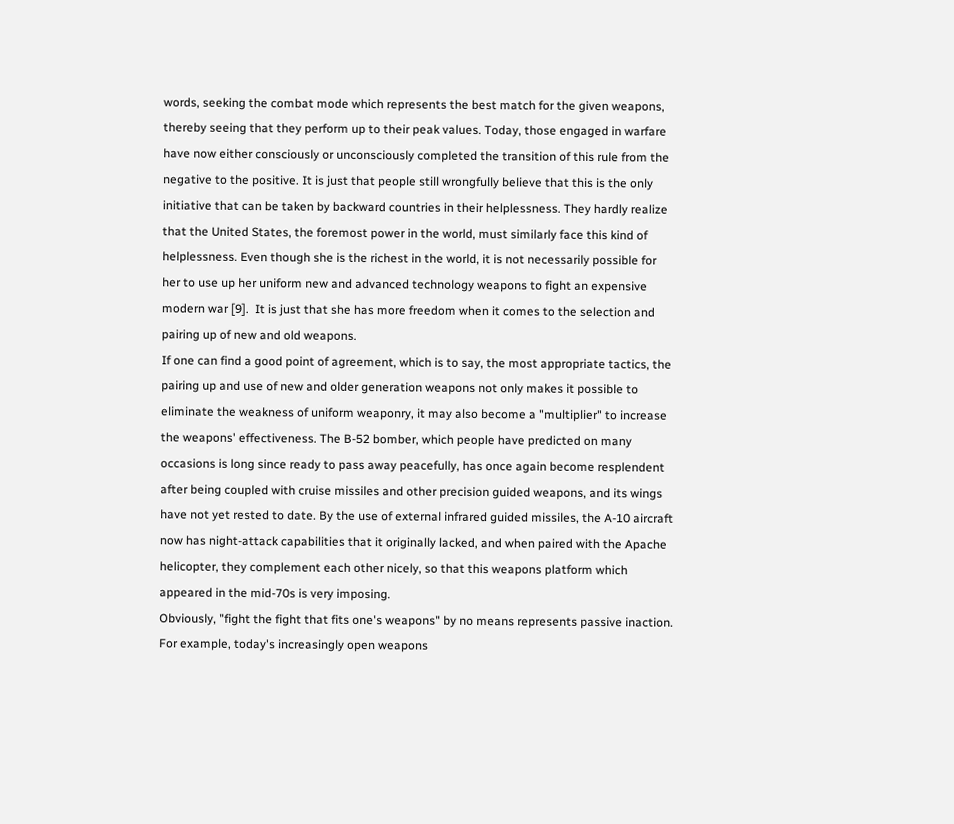words, seeking the combat mode which represents the best match for the given weapons, thereby seeing that they perform up to their peak values. Today, those engaged in warfare have now either consciously or unconsciously completed the transition of this rule from the negative to the positive. It is just that people still wrongfully believe that this is the only initiative that can be taken by backward countries in their helplessness. They hardly realize that the United States, the foremost power in the world, must similarly face this kind of helplessness. Even though she is the richest in the world, it is not necessarily possible for her to use up her uniform new and advanced technology weapons to fight an expensive modern war [9].  It is just that she has more freedom when it comes to the selection and pairing up of new and old weapons.
If one can find a good point of agreement, which is to say, the most appropriate tactics, the pairing up and use of new and older generation weapons not only makes it possible to eliminate the weakness of uniform weaponry, it may also become a "multiplier" to increase the weapons' effectiveness. The B-52 bomber, which people have predicted on many occasions is long since ready to pass away peacefully, has once again become resplendent after being coupled with cruise missiles and other precision guided weapons, and its wings have not yet rested to date. By the use of external infrared guided missiles, the A-10 aircraft now has night-attack capabilities that it originally lacked, and when paired with the Apache helicopter, they complement each other nicely, so that this weapons platform which appeared in the mid-70s is very imposing.
Obviously, "fight the fight that fits one's weapons" by no means represents passive inaction. For example, today's increasingly open weapons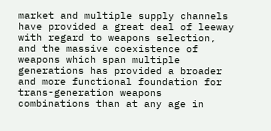market and multiple supply channels have provided a great deal of leeway with regard to weapons selection, and the massive coexistence of weapons which span multiple generations has provided a broader and more functional foundation for trans-generation weapons combinations than at any age in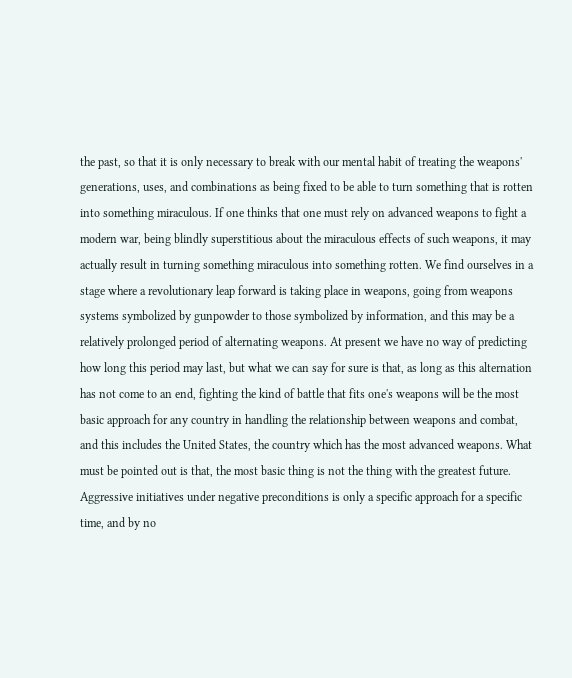the past, so that it is only necessary to break with our mental habit of treating the weapons' generations, uses, and combinations as being fixed to be able to turn something that is rotten into something miraculous. If one thinks that one must rely on advanced weapons to fight a modern war, being blindly superstitious about the miraculous effects of such weapons, it may actually result in turning something miraculous into something rotten. We find ourselves in a stage where a revolutionary leap forward is taking place in weapons, going from weapons systems symbolized by gunpowder to those symbolized by information, and this may be a relatively prolonged period of alternating weapons. At present we have no way of predicting how long this period may last, but what we can say for sure is that, as long as this alternation has not come to an end, fighting the kind of battle that fits one's weapons will be the most basic approach for any country in handling the relationship between weapons and combat, and this includes the United States, the country which has the most advanced weapons. What must be pointed out is that, the most basic thing is not the thing with the greatest future. Aggressive initiatives under negative preconditions is only a specific approach for a specific time, and by no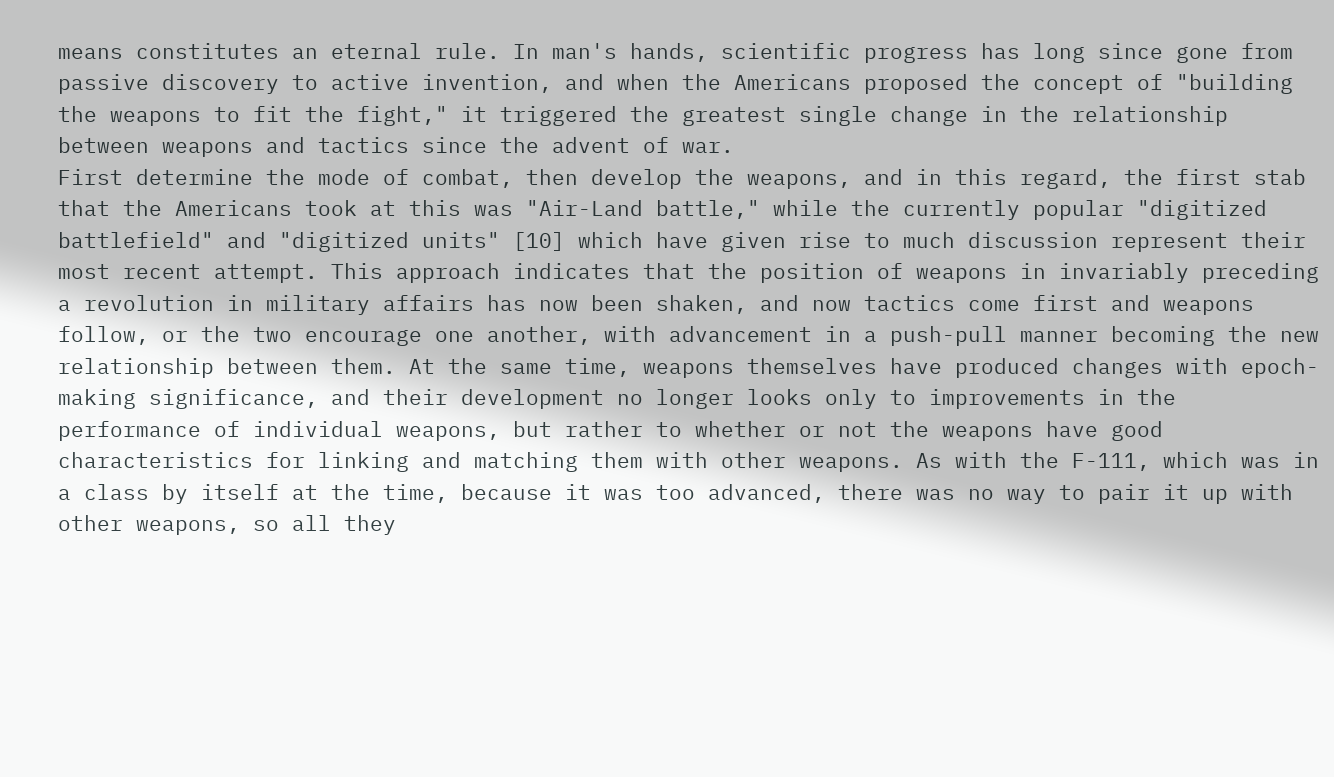means constitutes an eternal rule. In man's hands, scientific progress has long since gone from passive discovery to active invention, and when the Americans proposed the concept of "building the weapons to fit the fight," it triggered the greatest single change in the relationship between weapons and tactics since the advent of war.
First determine the mode of combat, then develop the weapons, and in this regard, the first stab that the Americans took at this was "Air-Land battle," while the currently popular "digitized battlefield" and "digitized units" [10] which have given rise to much discussion represent their most recent attempt. This approach indicates that the position of weapons in invariably preceding a revolution in military affairs has now been shaken, and now tactics come first and weapons follow, or the two encourage one another, with advancement in a push-pull manner becoming the new relationship between them. At the same time, weapons themselves have produced changes with epoch-making significance, and their development no longer looks only to improvements in the performance of individual weapons, but rather to whether or not the weapons have good characteristics for linking and matching them with other weapons. As with the F-111, which was in a class by itself at the time, because it was too advanced, there was no way to pair it up with other weapons, so all they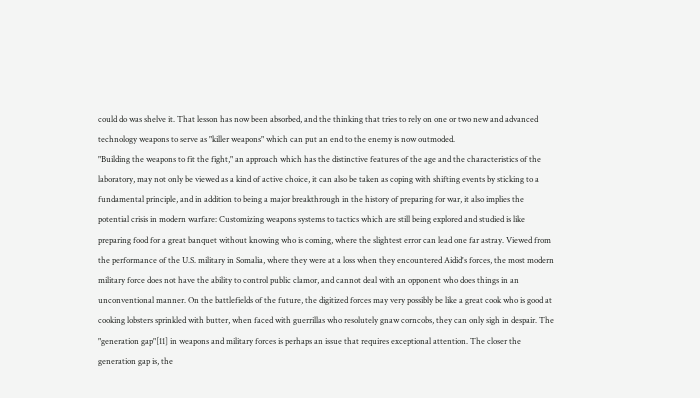could do was shelve it. That lesson has now been absorbed, and the thinking that tries to rely on one or two new and advanced technology weapons to serve as "killer weapons" which can put an end to the enemy is now outmoded.
"Building the weapons to fit the fight," an approach which has the distinctive features of the age and the characteristics of the laboratory, may not only be viewed as a kind of active choice, it can also be taken as coping with shifting events by sticking to a fundamental principle, and in addition to being a major breakthrough in the history of preparing for war, it also implies the potential crisis in modern warfare: Customizing weapons systems to tactics which are still being explored and studied is like preparing food for a great banquet without knowing who is coming, where the slightest error can lead one far astray. Viewed from the performance of the U.S. military in Somalia, where they were at a loss when they encountered Aidid's forces, the most modern military force does not have the ability to control public clamor, and cannot deal with an opponent who does things in an unconventional manner. On the battlefields of the future, the digitized forces may very possibly be like a great cook who is good at cooking lobsters sprinkled with butter, when faced with guerrillas who resolutely gnaw corncobs, they can only sigh in despair. The "generation gap"[11] in weapons and military forces is perhaps an issue that requires exceptional attention. The closer the generation gap is, the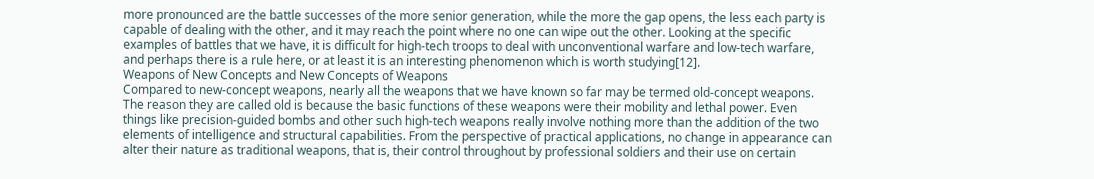more pronounced are the battle successes of the more senior generation, while the more the gap opens, the less each party is capable of dealing with the other, and it may reach the point where no one can wipe out the other. Looking at the specific examples of battles that we have, it is difficult for high-tech troops to deal with unconventional warfare and low-tech warfare, and perhaps there is a rule here, or at least it is an interesting phenomenon which is worth studying[12].
Weapons of New Concepts and New Concepts of Weapons
Compared to new-concept weapons, nearly all the weapons that we have known so far may be termed old-concept weapons. The reason they are called old is because the basic functions of these weapons were their mobility and lethal power. Even things like precision-guided bombs and other such high-tech weapons really involve nothing more than the addition of the two elements of intelligence and structural capabilities. From the perspective of practical applications, no change in appearance can alter their nature as traditional weapons, that is, their control throughout by professional soldiers and their use on certain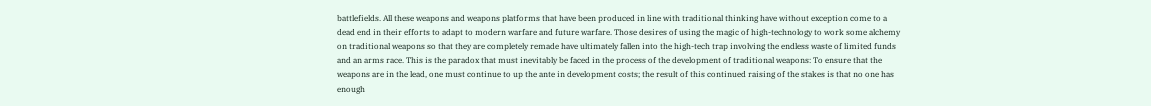battlefields. All these weapons and weapons platforms that have been produced in line with traditional thinking have without exception come to a dead end in their efforts to adapt to modern warfare and future warfare. Those desires of using the magic of high-technology to work some alchemy on traditional weapons so that they are completely remade have ultimately fallen into the high-tech trap involving the endless waste of limited funds and an arms race. This is the paradox that must inevitably be faced in the process of the development of traditional weapons: To ensure that the weapons are in the lead, one must continue to up the ante in development costs; the result of this continued raising of the stakes is that no one has enough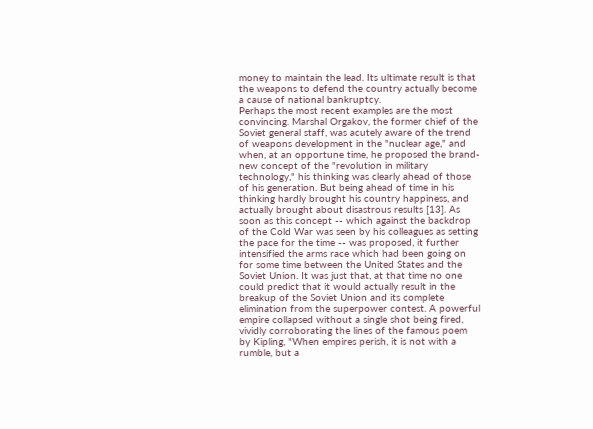money to maintain the lead. Its ultimate result is that the weapons to defend the country actually become a cause of national bankruptcy.
Perhaps the most recent examples are the most convincing. Marshal Orgakov, the former chief of the Soviet general staff, was acutely aware of the trend of weapons development in the "nuclear age," and when, at an opportune time, he proposed the brand-new concept of the "revolution in military technology," his thinking was clearly ahead of those of his generation. But being ahead of time in his thinking hardly brought his country happiness, and actually brought about disastrous results [13]. As soon as this concept -- which against the backdrop of the Cold War was seen by his colleagues as setting the pace for the time -- was proposed, it further intensified the arms race which had been going on for some time between the United States and the Soviet Union. It was just that, at that time no one could predict that it would actually result in the breakup of the Soviet Union and its complete elimination from the superpower contest. A powerful empire collapsed without a single shot being fired, vividly corroborating the lines of the famous poem by Kipling, "When empires perish, it is not with a rumble, but a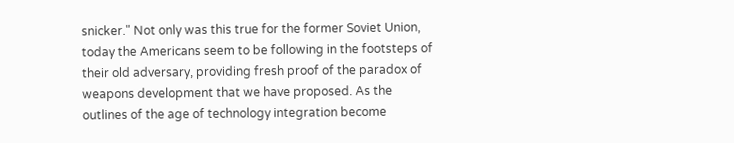snicker." Not only was this true for the former Soviet Union, today the Americans seem to be following in the footsteps of their old adversary, providing fresh proof of the paradox of weapons development that we have proposed. As the outlines of the age of technology integration become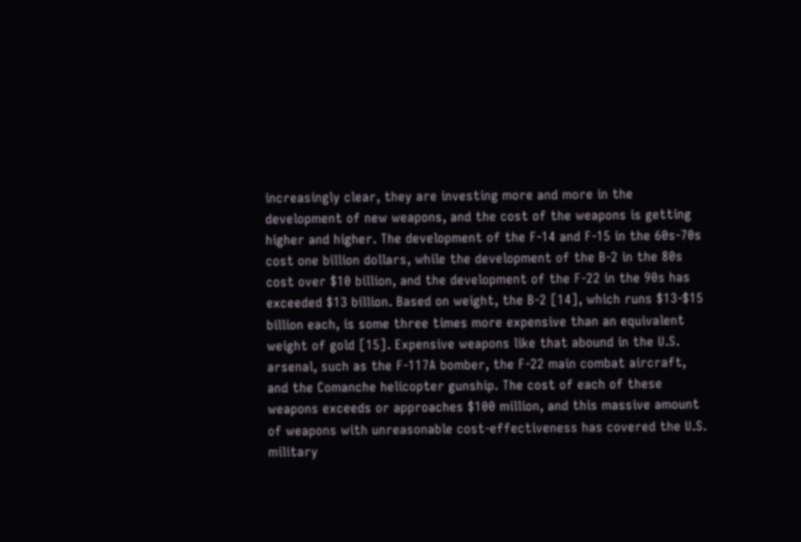increasingly clear, they are investing more and more in the development of new weapons, and the cost of the weapons is getting higher and higher. The development of the F-14 and F-15 in the 60s-70s cost one billion dollars, while the development of the B-2 in the 80s cost over $10 billion, and the development of the F-22 in the 90s has exceeded $13 billion. Based on weight, the B-2 [14], which runs $13-$15 billion each, is some three times more expensive than an equivalent weight of gold [15]. Expensive weapons like that abound in the U.S. arsenal, such as the F-117A bomber, the F-22 main combat aircraft, and the Comanche helicopter gunship. The cost of each of these weapons exceeds or approaches $100 million, and this massive amount of weapons with unreasonable cost-effectiveness has covered the U.S. military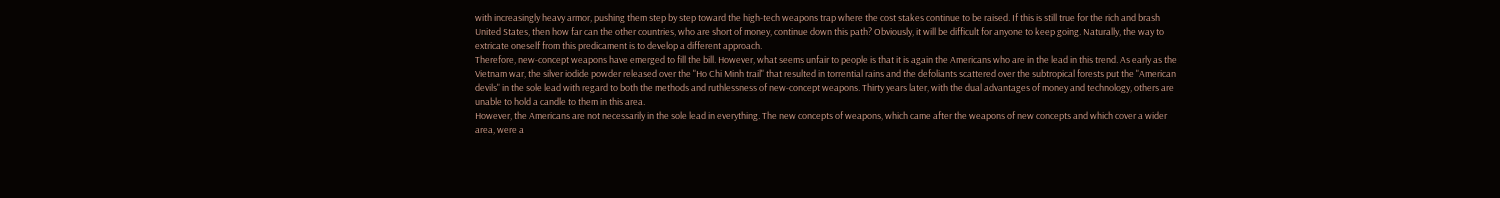with increasingly heavy armor, pushing them step by step toward the high-tech weapons trap where the cost stakes continue to be raised. If this is still true for the rich and brash United States, then how far can the other countries, who are short of money, continue down this path? Obviously, it will be difficult for anyone to keep going. Naturally, the way to extricate oneself from this predicament is to develop a different approach.
Therefore, new-concept weapons have emerged to fill the bill. However, what seems unfair to people is that it is again the Americans who are in the lead in this trend. As early as the Vietnam war, the silver iodide powder released over the "Ho Chi Minh trail" that resulted in torrential rains and the defoliants scattered over the subtropical forests put the "American devils" in the sole lead with regard to both the methods and ruthlessness of new-concept weapons. Thirty years later, with the dual advantages of money and technology, others are unable to hold a candle to them in this area.
However, the Americans are not necessarily in the sole lead in everything. The new concepts of weapons, which came after the weapons of new concepts and which cover a wider area, were a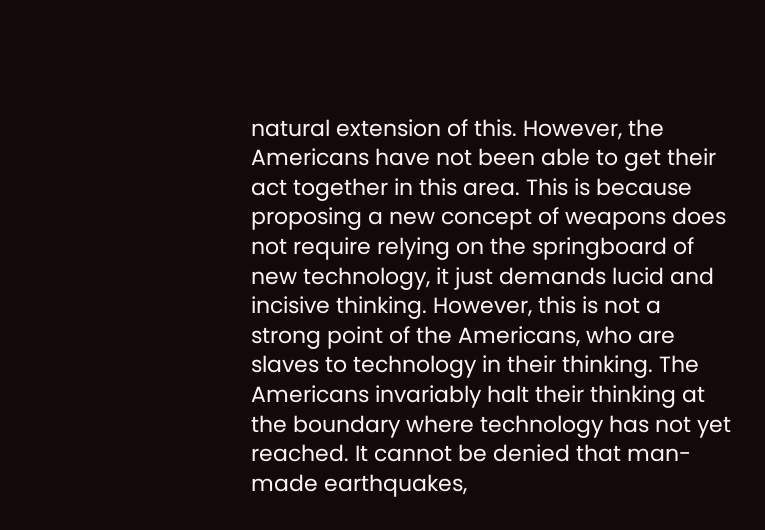natural extension of this. However, the Americans have not been able to get their act together in this area. This is because proposing a new concept of weapons does not require relying on the springboard of new technology, it just demands lucid and incisive thinking. However, this is not a strong point of the Americans, who are slaves to technology in their thinking. The Americans invariably halt their thinking at the boundary where technology has not yet reached. It cannot be denied that man-made earthquakes,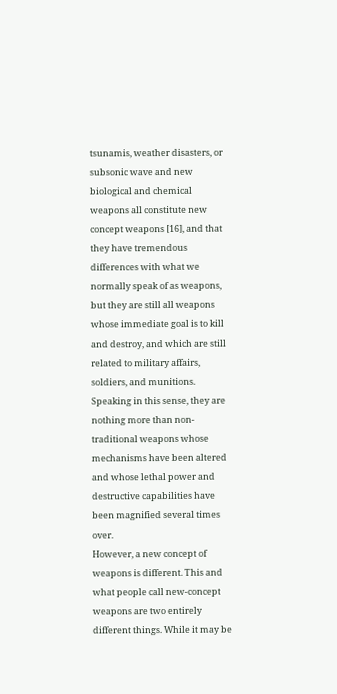tsunamis, weather disasters, or subsonic wave and new biological and chemical weapons all constitute new concept weapons [16], and that they have tremendous differences with what we normally speak of as weapons, but they are still all weapons whose immediate goal is to kill and destroy, and which are still related to military affairs, soldiers, and munitions. Speaking in this sense, they are nothing more than non-traditional weapons whose mechanisms have been altered and whose lethal power and destructive capabilities have been magnified several times over.
However, a new concept of weapons is different. This and what people call new-concept weapons are two entirely different things. While it may be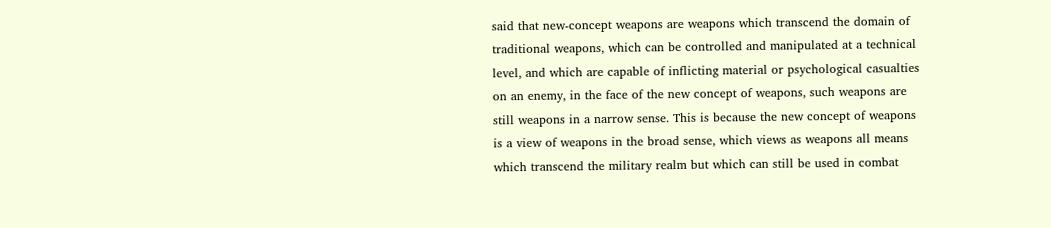said that new-concept weapons are weapons which transcend the domain of traditional weapons, which can be controlled and manipulated at a technical level, and which are capable of inflicting material or psychological casualties on an enemy, in the face of the new concept of weapons, such weapons are still weapons in a narrow sense. This is because the new concept of weapons is a view of weapons in the broad sense, which views as weapons all means which transcend the military realm but which can still be used in combat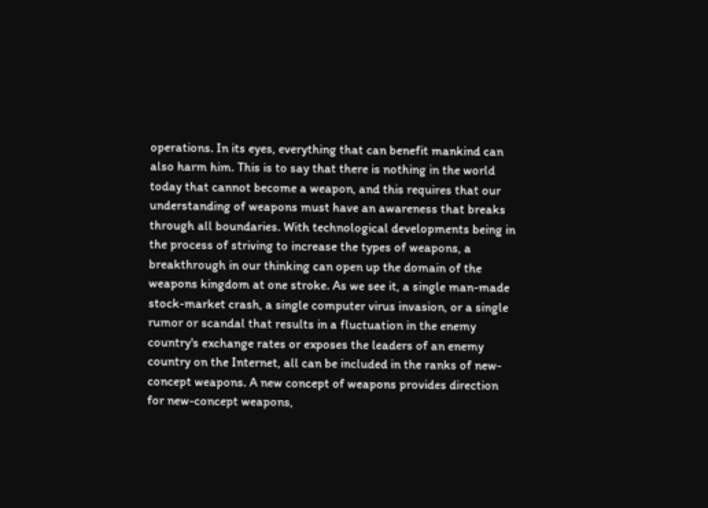operations. In its eyes, everything that can benefit mankind can also harm him. This is to say that there is nothing in the world today that cannot become a weapon, and this requires that our understanding of weapons must have an awareness that breaks through all boundaries. With technological developments being in the process of striving to increase the types of weapons, a breakthrough in our thinking can open up the domain of the weapons kingdom at one stroke. As we see it, a single man-made stock-market crash, a single computer virus invasion, or a single rumor or scandal that results in a fluctuation in the enemy country's exchange rates or exposes the leaders of an enemy country on the Internet, all can be included in the ranks of new-concept weapons. A new concept of weapons provides direction for new-concept weapons,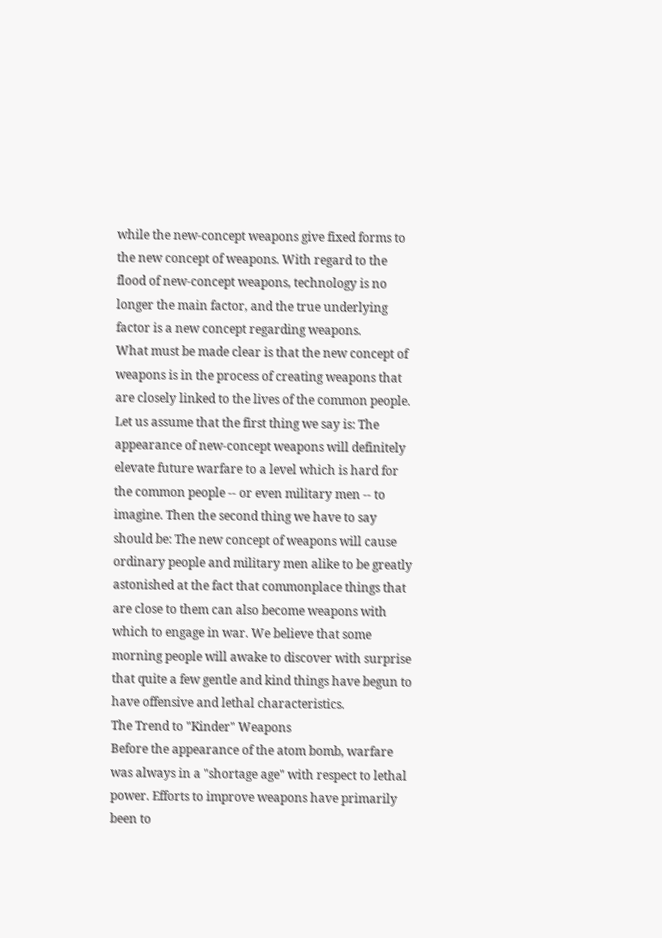while the new-concept weapons give fixed forms to the new concept of weapons. With regard to the flood of new-concept weapons, technology is no longer the main factor, and the true underlying factor is a new concept regarding weapons.
What must be made clear is that the new concept of weapons is in the process of creating weapons that are closely linked to the lives of the common people. Let us assume that the first thing we say is: The appearance of new-concept weapons will definitely elevate future warfare to a level which is hard for the common people -- or even military men -- to imagine. Then the second thing we have to say should be: The new concept of weapons will cause ordinary people and military men alike to be greatly astonished at the fact that commonplace things that are close to them can also become weapons with which to engage in war. We believe that some morning people will awake to discover with surprise that quite a few gentle and kind things have begun to have offensive and lethal characteristics.
The Trend to "Kinder" Weapons
Before the appearance of the atom bomb, warfare was always in a "shortage age" with respect to lethal power. Efforts to improve weapons have primarily been to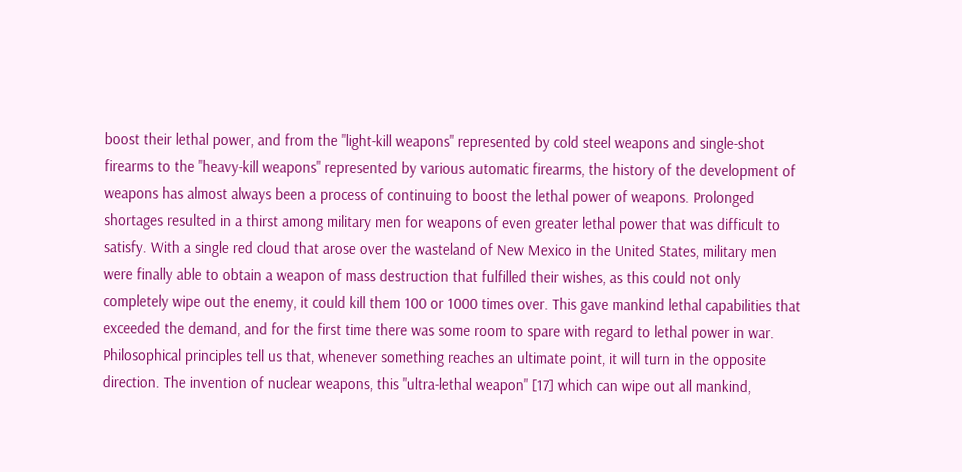boost their lethal power, and from the "light-kill weapons" represented by cold steel weapons and single-shot firearms to the "heavy-kill weapons" represented by various automatic firearms, the history of the development of weapons has almost always been a process of continuing to boost the lethal power of weapons. Prolonged shortages resulted in a thirst among military men for weapons of even greater lethal power that was difficult to satisfy. With a single red cloud that arose over the wasteland of New Mexico in the United States, military men were finally able to obtain a weapon of mass destruction that fulfilled their wishes, as this could not only completely wipe out the enemy, it could kill them 100 or 1000 times over. This gave mankind lethal capabilities that exceeded the demand, and for the first time there was some room to spare with regard to lethal power in war.
Philosophical principles tell us that, whenever something reaches an ultimate point, it will turn in the opposite direction. The invention of nuclear weapons, this "ultra-lethal weapon" [17] which can wipe out all mankind,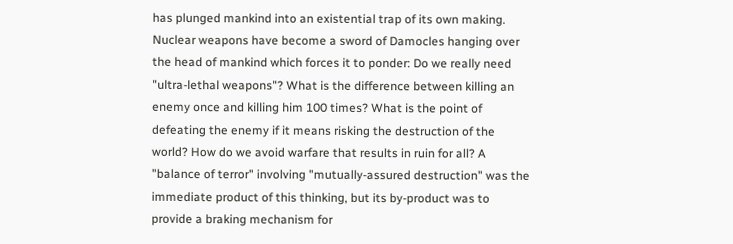has plunged mankind into an existential trap of its own making.
Nuclear weapons have become a sword of Damocles hanging over the head of mankind which forces it to ponder: Do we really need "ultra-lethal weapons"? What is the difference between killing an enemy once and killing him 100 times? What is the point of defeating the enemy if it means risking the destruction of the world? How do we avoid warfare that results in ruin for all? A "balance of terror" involving "mutually-assured destruction" was the immediate product of this thinking, but its by-product was to provide a braking mechanism for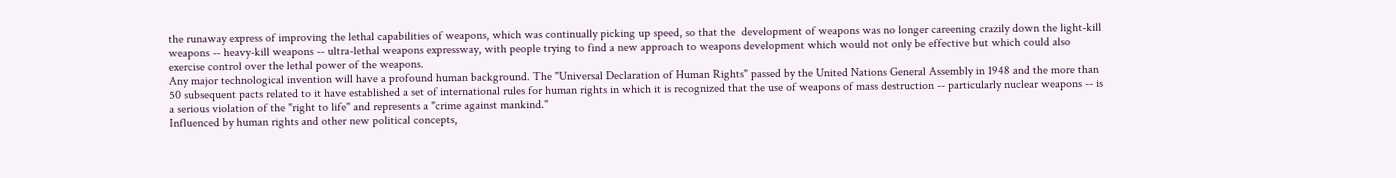the runaway express of improving the lethal capabilities of weapons, which was continually picking up speed, so that the  development of weapons was no longer careening crazily down the light-kill weapons -- heavy-kill weapons -- ultra-lethal weapons expressway, with people trying to find a new approach to weapons development which would not only be effective but which could also exercise control over the lethal power of the weapons.
Any major technological invention will have a profound human background. The "Universal Declaration of Human Rights" passed by the United Nations General Assembly in 1948 and the more than 50 subsequent pacts related to it have established a set of international rules for human rights in which it is recognized that the use of weapons of mass destruction -- particularly nuclear weapons -- is a serious violation of the "right to life" and represents a "crime against mankind."
Influenced by human rights and other new political concepts,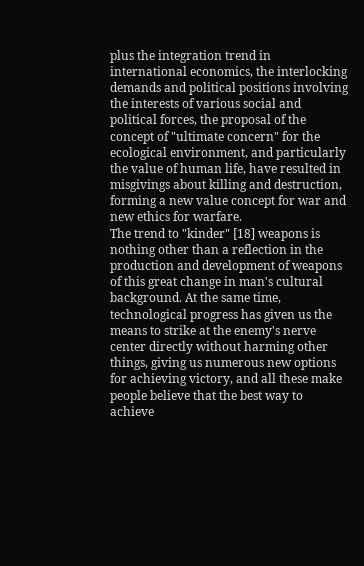plus the integration trend in international economics, the interlocking demands and political positions involving the interests of various social and political forces, the proposal of the concept of "ultimate concern" for the ecological environment, and particularly the value of human life, have resulted in misgivings about killing and destruction, forming a new value concept for war and new ethics for warfare.
The trend to "kinder" [18] weapons is nothing other than a reflection in the production and development of weapons of this great change in man's cultural background. At the same time, technological progress has given us the means to strike at the enemy's nerve center directly without harming other things, giving us numerous new options for achieving victory, and all these make people believe that the best way to achieve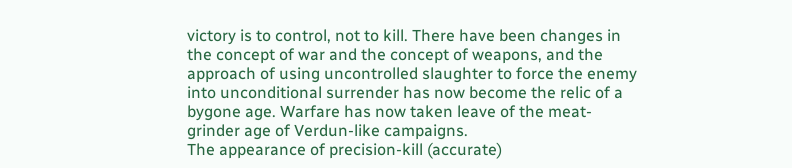victory is to control, not to kill. There have been changes in the concept of war and the concept of weapons, and the approach of using uncontrolled slaughter to force the enemy into unconditional surrender has now become the relic of a bygone age. Warfare has now taken leave of the meat-grinder age of Verdun-like campaigns.
The appearance of precision-kill (accurate)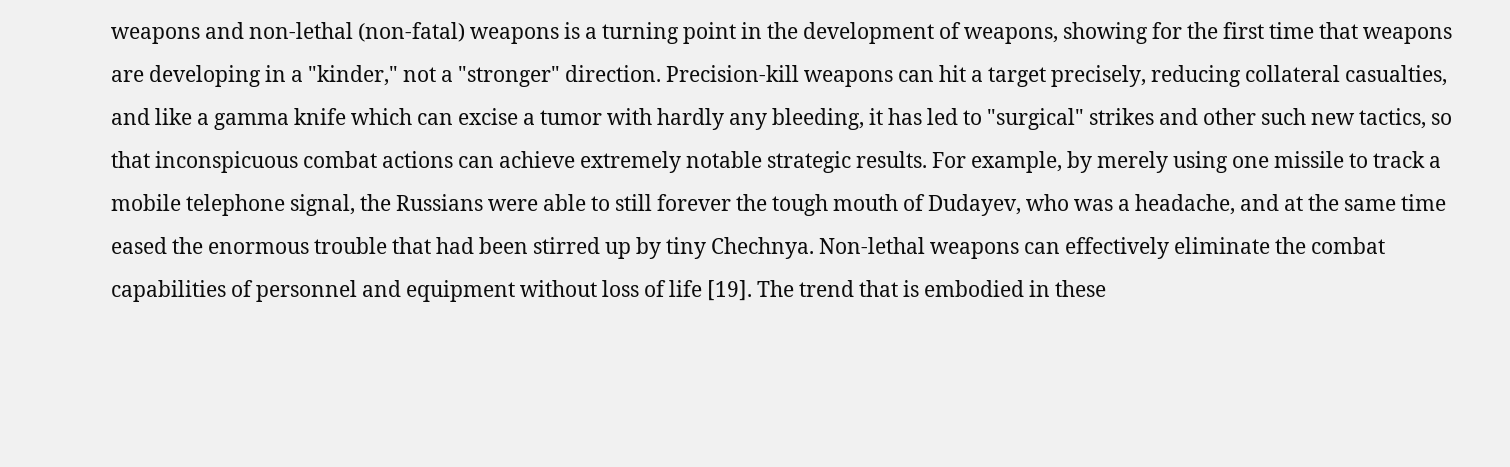weapons and non-lethal (non-fatal) weapons is a turning point in the development of weapons, showing for the first time that weapons are developing in a "kinder," not a "stronger" direction. Precision-kill weapons can hit a target precisely, reducing collateral casualties, and like a gamma knife which can excise a tumor with hardly any bleeding, it has led to "surgical" strikes and other such new tactics, so that inconspicuous combat actions can achieve extremely notable strategic results. For example, by merely using one missile to track a mobile telephone signal, the Russians were able to still forever the tough mouth of Dudayev, who was a headache, and at the same time eased the enormous trouble that had been stirred up by tiny Chechnya. Non-lethal weapons can effectively eliminate the combat capabilities of personnel and equipment without loss of life [19]. The trend that is embodied in these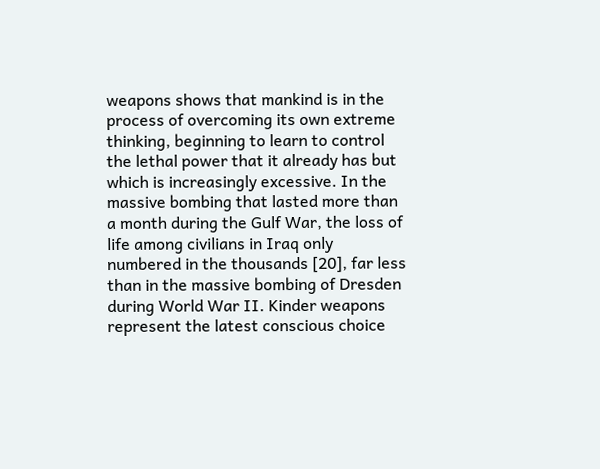weapons shows that mankind is in the process of overcoming its own extreme thinking, beginning to learn to control the lethal power that it already has but which is increasingly excessive. In the massive bombing that lasted more than a month during the Gulf War, the loss of life among civilians in Iraq only numbered in the thousands [20], far less than in the massive bombing of Dresden during World War II. Kinder weapons represent the latest conscious choice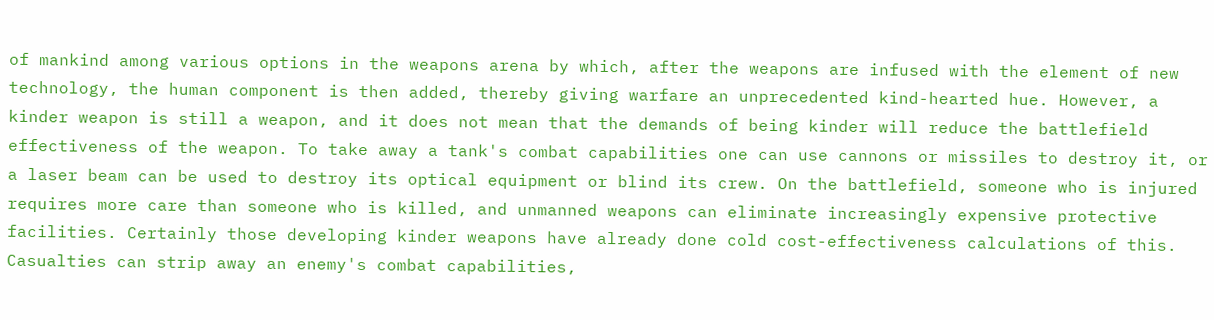of mankind among various options in the weapons arena by which, after the weapons are infused with the element of new technology, the human component is then added, thereby giving warfare an unprecedented kind-hearted hue. However, a kinder weapon is still a weapon, and it does not mean that the demands of being kinder will reduce the battlefield effectiveness of the weapon. To take away a tank's combat capabilities one can use cannons or missiles to destroy it, or a laser beam can be used to destroy its optical equipment or blind its crew. On the battlefield, someone who is injured requires more care than someone who is killed, and unmanned weapons can eliminate increasingly expensive protective facilities. Certainly those developing kinder weapons have already done cold cost-effectiveness calculations of this. Casualties can strip away an enemy's combat capabilities,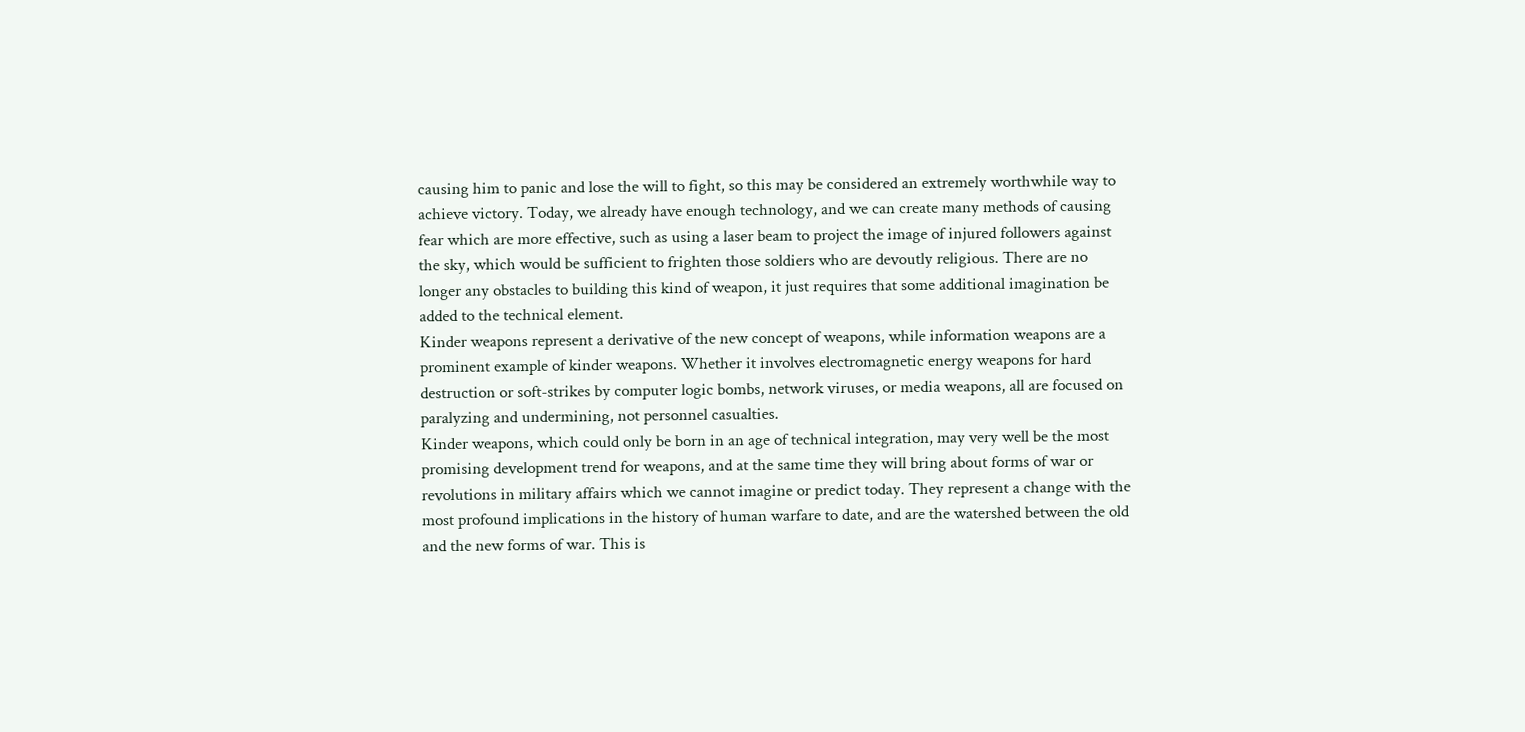causing him to panic and lose the will to fight, so this may be considered an extremely worthwhile way to achieve victory. Today, we already have enough technology, and we can create many methods of causing fear which are more effective, such as using a laser beam to project the image of injured followers against the sky, which would be sufficient to frighten those soldiers who are devoutly religious. There are no longer any obstacles to building this kind of weapon, it just requires that some additional imagination be added to the technical element.
Kinder weapons represent a derivative of the new concept of weapons, while information weapons are a prominent example of kinder weapons. Whether it involves electromagnetic energy weapons for hard destruction or soft-strikes by computer logic bombs, network viruses, or media weapons, all are focused on paralyzing and undermining, not personnel casualties.
Kinder weapons, which could only be born in an age of technical integration, may very well be the most promising development trend for weapons, and at the same time they will bring about forms of war or revolutions in military affairs which we cannot imagine or predict today. They represent a change with the most profound implications in the history of human warfare to date, and are the watershed between the old and the new forms of war. This is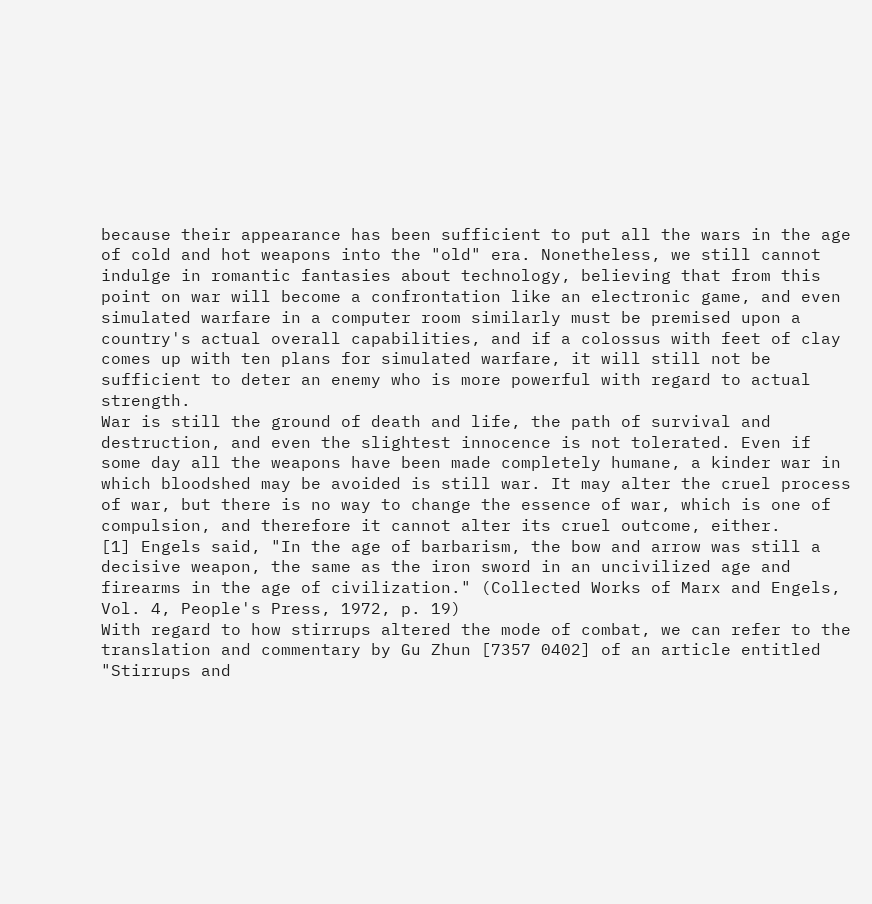because their appearance has been sufficient to put all the wars in the age of cold and hot weapons into the "old" era. Nonetheless, we still cannot indulge in romantic fantasies about technology, believing that from this point on war will become a confrontation like an electronic game, and even simulated warfare in a computer room similarly must be premised upon a country's actual overall capabilities, and if a colossus with feet of clay comes up with ten plans for simulated warfare, it will still not be sufficient to deter an enemy who is more powerful with regard to actual strength.
War is still the ground of death and life, the path of survival and destruction, and even the slightest innocence is not tolerated. Even if some day all the weapons have been made completely humane, a kinder war in which bloodshed may be avoided is still war. It may alter the cruel process of war, but there is no way to change the essence of war, which is one of compulsion, and therefore it cannot alter its cruel outcome, either.
[1] Engels said, "In the age of barbarism, the bow and arrow was still a decisive weapon, the same as the iron sword in an uncivilized age and firearms in the age of civilization." (Collected Works of Marx and Engels, Vol. 4, People's Press, 1972, p. 19)
With regard to how stirrups altered the mode of combat, we can refer to the translation and commentary by Gu Zhun [7357 0402] of an article entitled "Stirrups and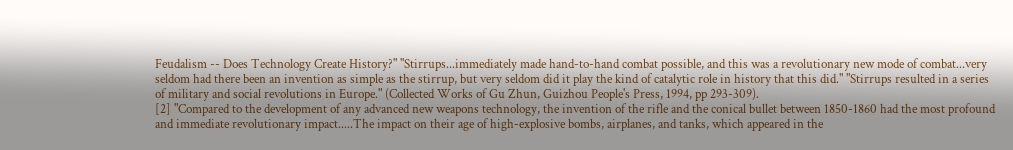Feudalism -- Does Technology Create History?" "Stirrups...immediately made hand-to-hand combat possible, and this was a revolutionary new mode of combat...very seldom had there been an invention as simple as the stirrup, but very seldom did it play the kind of catalytic role in history that this did." "Stirrups resulted in a series of military and social revolutions in Europe." (Collected Works of Gu Zhun, Guizhou People's Press, 1994, pp 293-309).
[2] "Compared to the development of any advanced new weapons technology, the invention of the rifle and the conical bullet between 1850-1860 had the most profound and immediate revolutionary impact.....The impact on their age of high-explosive bombs, airplanes, and tanks, which appeared in the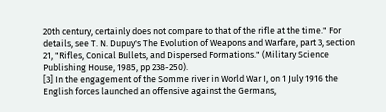20th century, certainly does not compare to that of the rifle at the time." For details, see T. N. Dupuy's The Evolution of Weapons and Warfare, part 3, section 21, "Rifles, Conical Bullets, and Dispersed Formations." (Military Science Publishing House, 1985, pp 238-250).
[3] In the engagement of the Somme river in World War I, on 1 July 1916 the English forces launched an offensive against the Germans,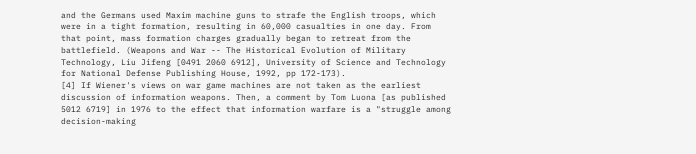and the Germans used Maxim machine guns to strafe the English troops, which were in a tight formation, resulting in 60,000 casualties in one day. From that point, mass formation charges gradually began to retreat from the battlefield. (Weapons and War -- The Historical Evolution of Military Technology, Liu Jifeng [0491 2060 6912], University of Science and Technology for National Defense Publishing House, 1992, pp 172-173).
[4] If Wiener's views on war game machines are not taken as the earliest discussion of information weapons. Then, a comment by Tom Luona [as published 5012 6719] in 1976 to the effect that information warfare is a "struggle among decision-making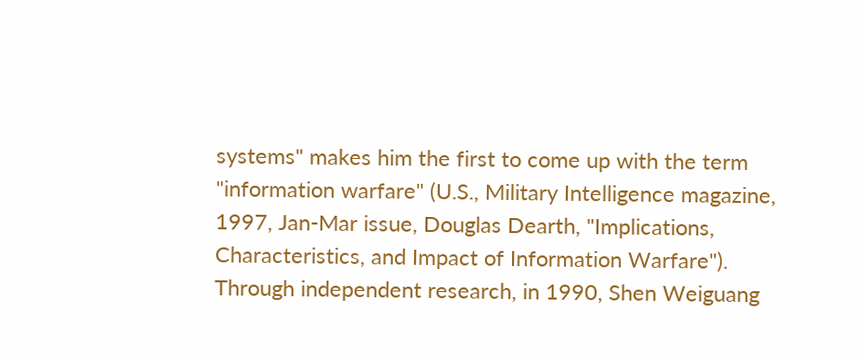systems" makes him the first to come up with the term "information warfare" (U.S., Military Intelligence magazine, 1997, Jan-Mar issue, Douglas Dearth, "Implications, Characteristics, and Impact of Information Warfare"). Through independent research, in 1990, Shen Weiguang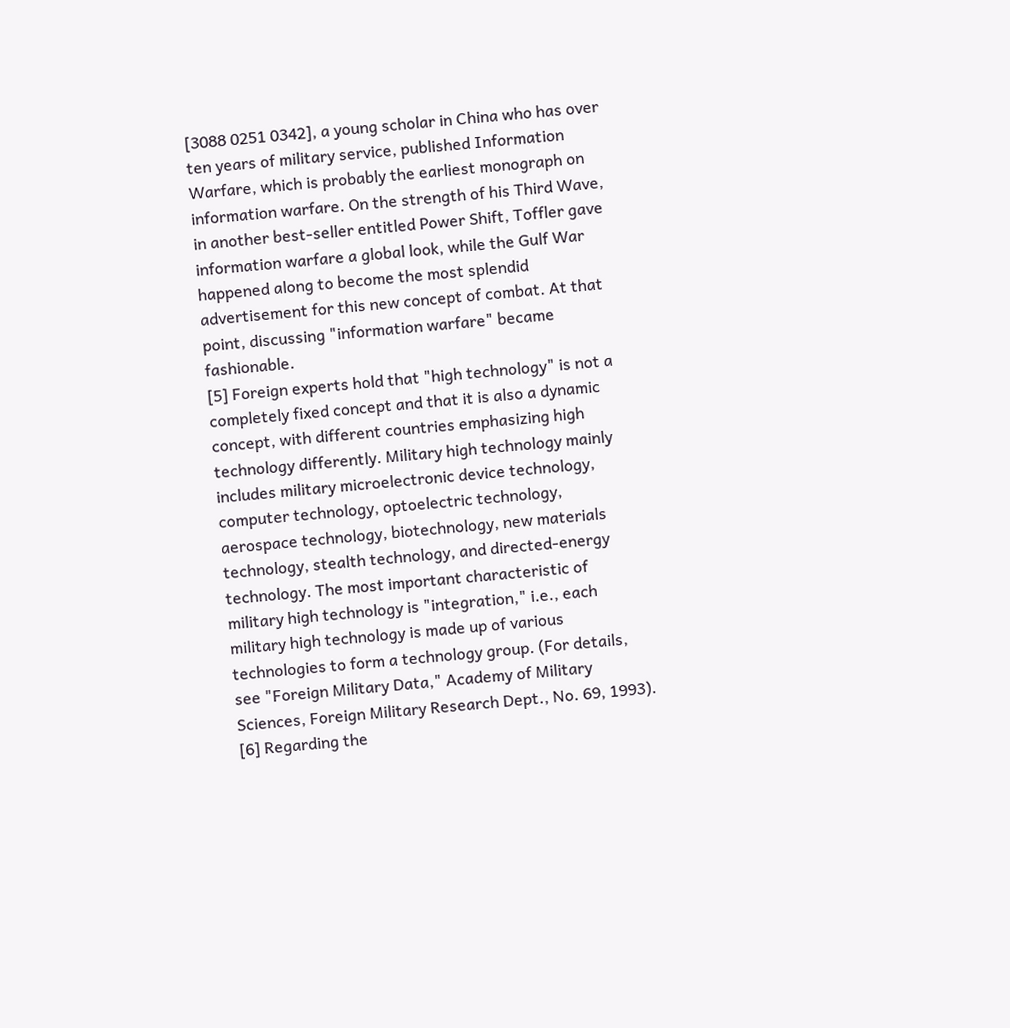[3088 0251 0342], a young scholar in China who has over ten years of military service, published Information Warfare, which is probably the earliest monograph on information warfare. On the strength of his Third Wave, in another best-seller entitled Power Shift, Toffler gave information warfare a global look, while the Gulf War happened along to become the most splendid advertisement for this new concept of combat. At that point, discussing "information warfare" became fashionable.
[5] Foreign experts hold that "high technology" is not a completely fixed concept and that it is also a dynamic concept, with different countries emphasizing high technology differently. Military high technology mainly includes military microelectronic device technology, computer technology, optoelectric technology, aerospace technology, biotechnology, new materials technology, stealth technology, and directed-energy technology. The most important characteristic of military high technology is "integration," i.e., each military high technology is made up of various technologies to form a technology group. (For details, see "Foreign Military Data," Academy of Military Sciences, Foreign Military Research Dept., No. 69, 1993).
[6] Regarding the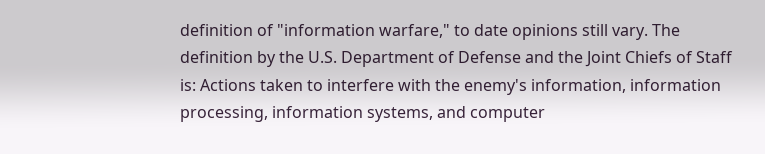definition of "information warfare," to date opinions still vary. The definition by the U.S. Department of Defense and the Joint Chiefs of Staff is: Actions taken to interfere with the enemy's information, information processing, information systems, and computer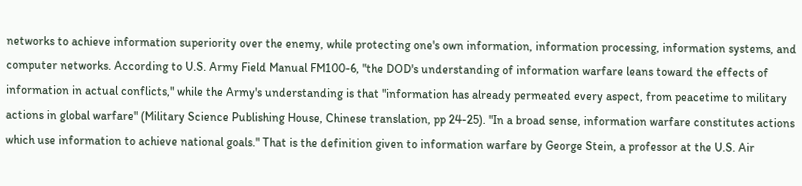networks to achieve information superiority over the enemy, while protecting one's own information, information processing, information systems, and computer networks. According to U.S. Army Field Manual FM100-6, "the DOD's understanding of information warfare leans toward the effects of information in actual conflicts," while the Army's understanding is that "information has already permeated every aspect, from peacetime to military actions in global warfare" (Military Science Publishing House, Chinese translation, pp 24-25). "In a broad sense, information warfare constitutes actions which use information to achieve national goals." That is the definition given to information warfare by George Stein, a professor at the U.S. Air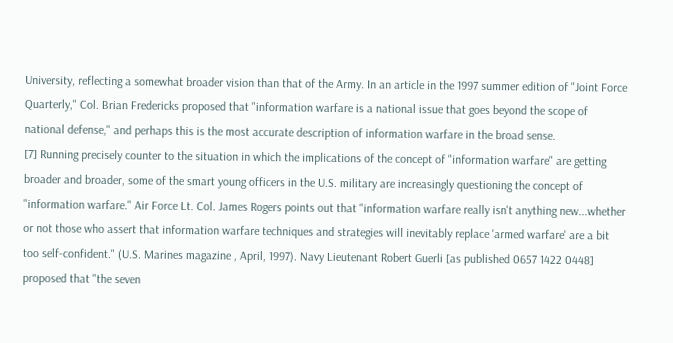University, reflecting a somewhat broader vision than that of the Army. In an article in the 1997 summer edition of "Joint Force Quarterly," Col. Brian Fredericks proposed that "information warfare is a national issue that goes beyond the scope of national defense," and perhaps this is the most accurate description of information warfare in the broad sense.
[7] Running precisely counter to the situation in which the implications of the concept of "information warfare" are getting broader and broader, some of the smart young officers in the U.S. military are increasingly questioning the concept of "information warfare." Air Force Lt. Col. James Rogers points out that "information warfare really isn't anything new...whether or not those who assert that information warfare techniques and strategies will inevitably replace 'armed warfare' are a bit too self-confident." (U.S. Marines magazine , April, 1997). Navy Lieutenant Robert Guerli [as published 0657 1422 0448] proposed that "the seven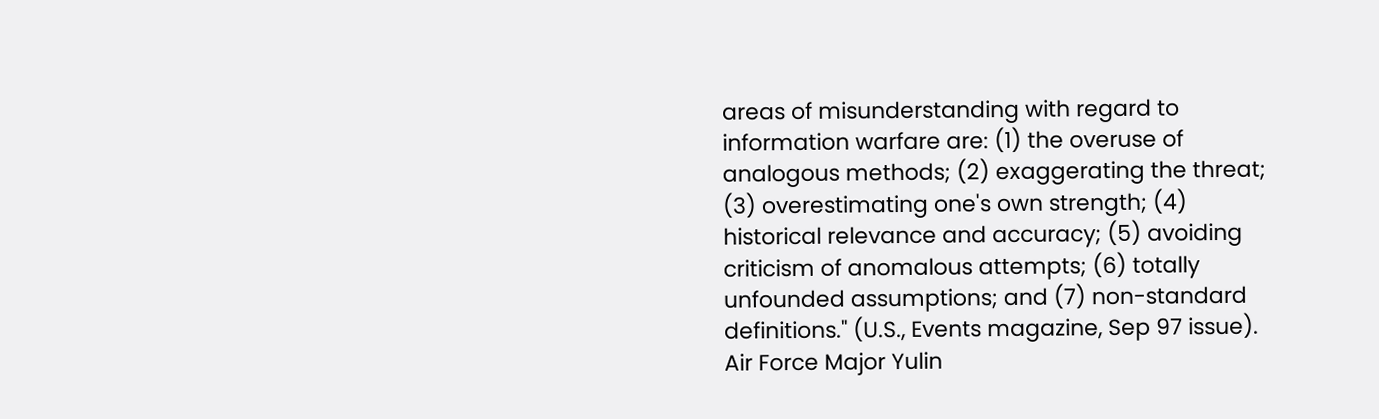areas of misunderstanding with regard to information warfare are: (1) the overuse of analogous methods; (2) exaggerating the threat; (3) overestimating one's own strength; (4) historical relevance and accuracy; (5) avoiding criticism of anomalous attempts; (6) totally unfounded assumptions; and (7) non-standard definitions." (U.S., Events magazine, Sep 97 issue). Air Force Major Yulin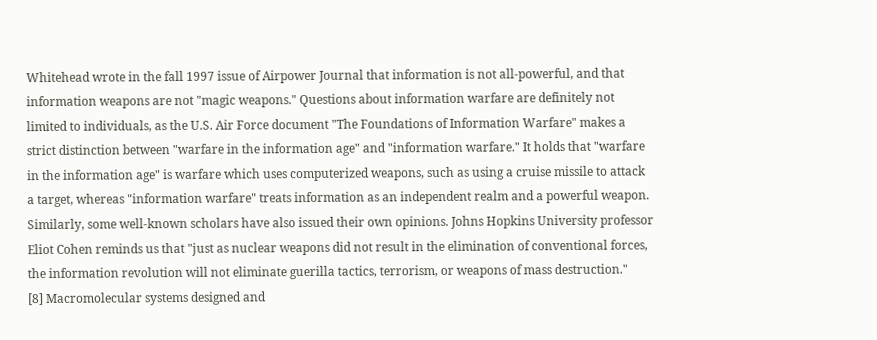Whitehead wrote in the fall 1997 issue of Airpower Journal that information is not all-powerful, and that information weapons are not "magic weapons." Questions about information warfare are definitely not limited to individuals, as the U.S. Air Force document "The Foundations of Information Warfare" makes a strict distinction between "warfare in the information age" and "information warfare." It holds that "warfare in the information age" is warfare which uses computerized weapons, such as using a cruise missile to attack a target, whereas "information warfare" treats information as an independent realm and a powerful weapon. Similarly, some well-known scholars have also issued their own opinions. Johns Hopkins University professor Eliot Cohen reminds us that "just as nuclear weapons did not result in the elimination of conventional forces, the information revolution will not eliminate guerilla tactics, terrorism, or weapons of mass destruction."
[8] Macromolecular systems designed and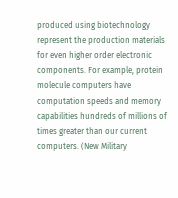produced using biotechnology represent the production materials for even higher order electronic components. For example, protein molecule computers have computation speeds and memory capabilities hundreds of millions of times greater than our current computers. (New Military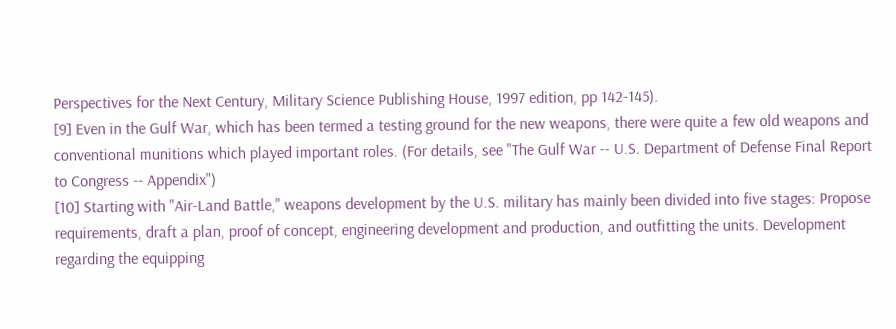Perspectives for the Next Century, Military Science Publishing House, 1997 edition, pp 142-145).
[9] Even in the Gulf War, which has been termed a testing ground for the new weapons, there were quite a few old weapons and conventional munitions which played important roles. (For details, see "The Gulf War -- U.S. Department of Defense Final Report to Congress -- Appendix")
[10] Starting with "Air-Land Battle," weapons development by the U.S. military has mainly been divided into five stages: Propose requirements, draft a plan, proof of concept, engineering development and production, and outfitting the units. Development regarding the equipping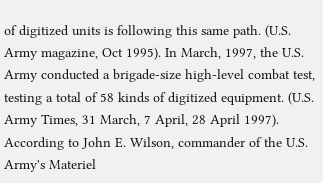of digitized units is following this same path. (U.S. Army magazine, Oct 1995). In March, 1997, the U.S. Army conducted a brigade-size high-level combat test, testing a total of 58 kinds of digitized equipment. (U.S. Army Times, 31 March, 7 April, 28 April 1997). According to John E. Wilson, commander of the U.S. Army's Materiel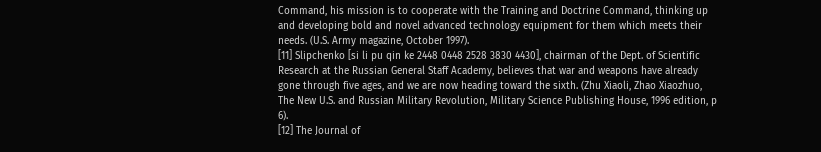Command, his mission is to cooperate with the Training and Doctrine Command, thinking up and developing bold and novel advanced technology equipment for them which meets their needs. (U.S. Army magazine, October 1997).
[11] Slipchenko [si li pu qin ke 2448 0448 2528 3830 4430], chairman of the Dept. of Scientific Research at the Russian General Staff Academy, believes that war and weapons have already gone through five ages, and we are now heading toward the sixth. (Zhu Xiaoli, Zhao Xiaozhuo, The New U.S. and Russian Military Revolution, Military Science Publishing House, 1996 edition, p 6).
[12] The Journal of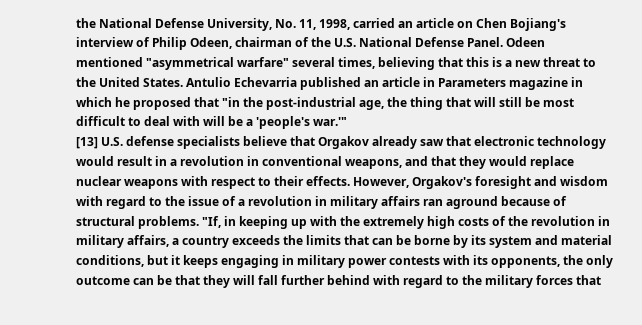the National Defense University, No. 11, 1998, carried an article on Chen Bojiang's interview of Philip Odeen, chairman of the U.S. National Defense Panel. Odeen mentioned "asymmetrical warfare" several times, believing that this is a new threat to the United States. Antulio Echevarria published an article in Parameters magazine in which he proposed that "in the post-industrial age, the thing that will still be most difficult to deal with will be a 'people's war.'"
[13] U.S. defense specialists believe that Orgakov already saw that electronic technology would result in a revolution in conventional weapons, and that they would replace nuclear weapons with respect to their effects. However, Orgakov's foresight and wisdom with regard to the issue of a revolution in military affairs ran aground because of structural problems. "If, in keeping up with the extremely high costs of the revolution in military affairs, a country exceeds the limits that can be borne by its system and material conditions, but it keeps engaging in military power contests with its opponents, the only outcome can be that they will fall further behind with regard to the military forces that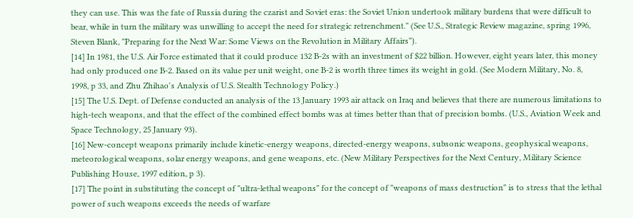they can use. This was the fate of Russia during the czarist and Soviet eras: the Soviet Union undertook military burdens that were difficult to bear, while in turn the military was unwilling to accept the need for strategic retrenchment." (See U.S., Strategic Review magazine, spring 1996, Steven Blank, "Preparing for the Next War: Some Views on the Revolution in Military Affairs").
[14] In 1981, the U.S. Air Force estimated that it could produce 132 B-2s with an investment of $22 billion. However, eight years later, this money had only produced one B-2. Based on its value per unit weight, one B-2 is worth three times its weight in gold. (See Modern Military, No. 8, 1998, p 33, and Zhu Zhihao's Analysis of U.S. Stealth Technology Policy.)
[15] The U.S. Dept. of Defense conducted an analysis of the 13 January 1993 air attack on Iraq and believes that there are numerous limitations to high-tech weapons, and that the effect of the combined effect bombs was at times better than that of precision bombs. (U.S., Aviation Week and Space Technology, 25 January 93).
[16] New-concept weapons primarily include kinetic-energy weapons, directed-energy weapons, subsonic weapons, geophysical weapons, meteorological weapons, solar energy weapons, and gene weapons, etc. (New Military Perspectives for the Next Century, Military Science Publishing House, 1997 edition, p 3).
[17] The point in substituting the concept of "ultra-lethal weapons" for the concept of "weapons of mass destruction" is to stress that the lethal power of such weapons exceeds the needs of warfare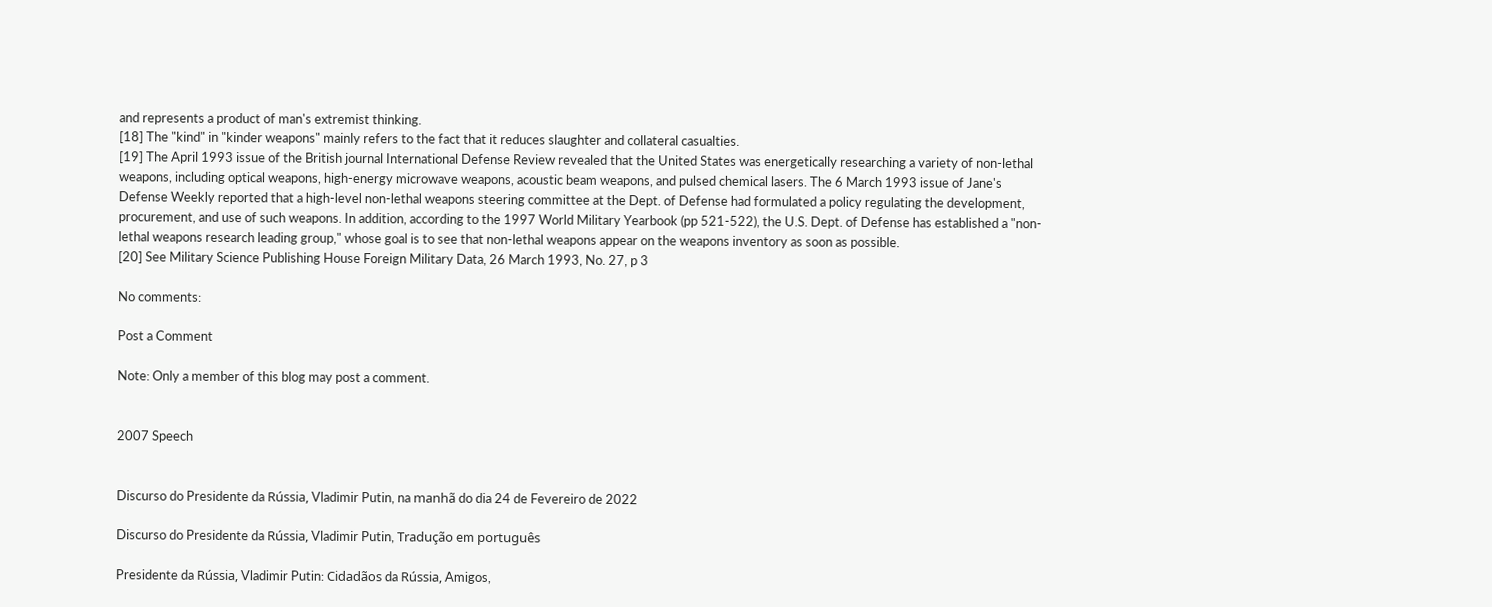and represents a product of man's extremist thinking.
[18] The "kind" in "kinder weapons" mainly refers to the fact that it reduces slaughter and collateral casualties.
[19] The April 1993 issue of the British journal International Defense Review revealed that the United States was energetically researching a variety of non-lethal weapons, including optical weapons, high-energy microwave weapons, acoustic beam weapons, and pulsed chemical lasers. The 6 March 1993 issue of Jane's Defense Weekly reported that a high-level non-lethal weapons steering committee at the Dept. of Defense had formulated a policy regulating the development, procurement, and use of such weapons. In addition, according to the 1997 World Military Yearbook (pp 521-522), the U.S. Dept. of Defense has established a "non-lethal weapons research leading group," whose goal is to see that non-lethal weapons appear on the weapons inventory as soon as possible.
[20] See Military Science Publishing House Foreign Military Data, 26 March 1993, No. 27, p 3

No comments:

Post a Comment

Note: Only a member of this blog may post a comment.


2007 Speech


Discurso do Presidente da Rússia, Vladimir Putin, na manhã do dia 24 de Fevereiro de 2022

Discurso do Presidente da Rússia, Vladimir Putin, Tradução em português

Presidente da Rússia, Vladimir Putin: Cidadãos da Rússia, Amigos,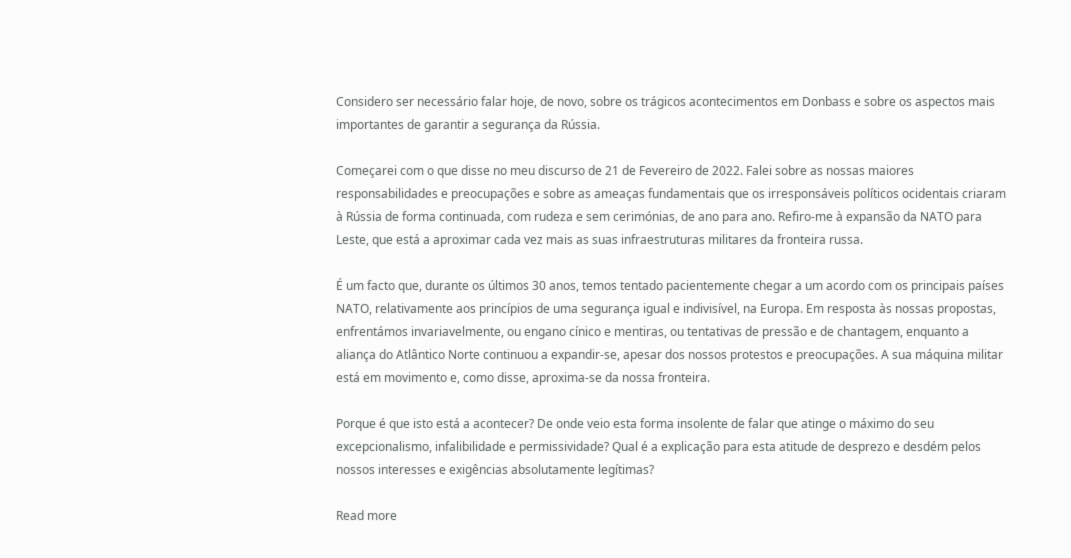Considero ser necessário falar hoje, de novo, sobre os trágicos acontecimentos em Donbass e sobre os aspectos mais importantes de garantir a segurança da Rússia.

Começarei com o que disse no meu discurso de 21 de Fevereiro de 2022. Falei sobre as nossas maiores responsabilidades e preocupações e sobre as ameaças fundamentais que os irresponsáveis políticos ocidentais criaram à Rússia de forma continuada, com rudeza e sem cerimónias, de ano para ano. Refiro-me à expansão da NATO para Leste, que está a aproximar cada vez mais as suas infraestruturas militares da fronteira russa.

É um facto que, durante os últimos 30 anos, temos tentado pacientemente chegar a um acordo com os principais países NATO, relativamente aos princípios de uma segurança igual e indivisível, na Europa. Em resposta às nossas propostas, enfrentámos invariavelmente, ou engano cínico e mentiras, ou tentativas de pressão e de chantagem, enquanto a aliança do Atlântico Norte continuou a expandir-se, apesar dos nossos protestos e preocupações. A sua máquina militar está em movimento e, como disse, aproxima-se da nossa fronteira.

Porque é que isto está a acontecer? De onde veio esta forma insolente de falar que atinge o máximo do seu excepcionalismo, infalibilidade e permissividade? Qual é a explicação para esta atitude de desprezo e desdém pelos nossos interesses e exigências absolutamente legítimas?

Read more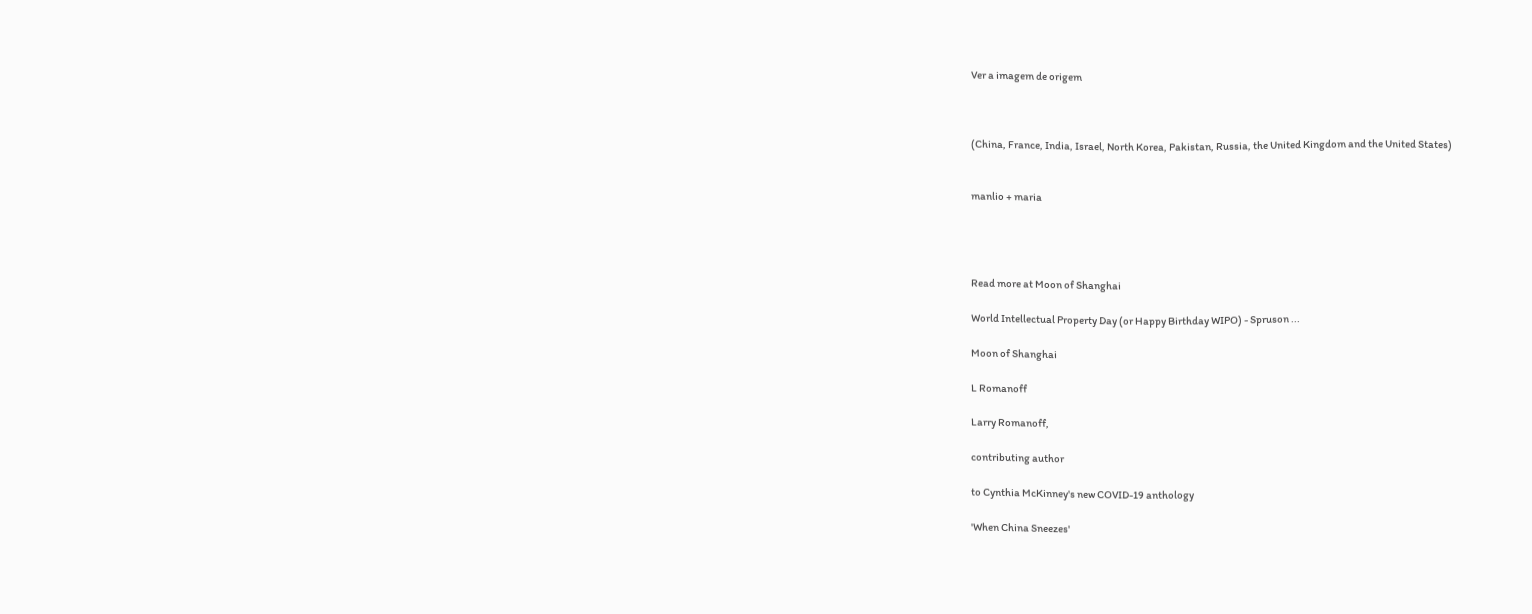Ver a imagem de origem



(China, France, India, Israel, North Korea, Pakistan, Russia, the United Kingdom and the United States)


manlio + maria




Read more at Moon of Shanghai

World Intellectual Property Day (or Happy Birthday WIPO) - Spruson ...

Moon of Shanghai

L Romanoff

Larry Romanoff,

contributing author

to Cynthia McKinney's new COVID-19 anthology

'When China Sneezes'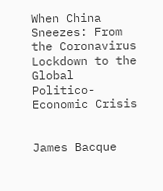When China Sneezes: From the Coronavirus Lockdown to the Global Politico-Economic Crisis


James Bacque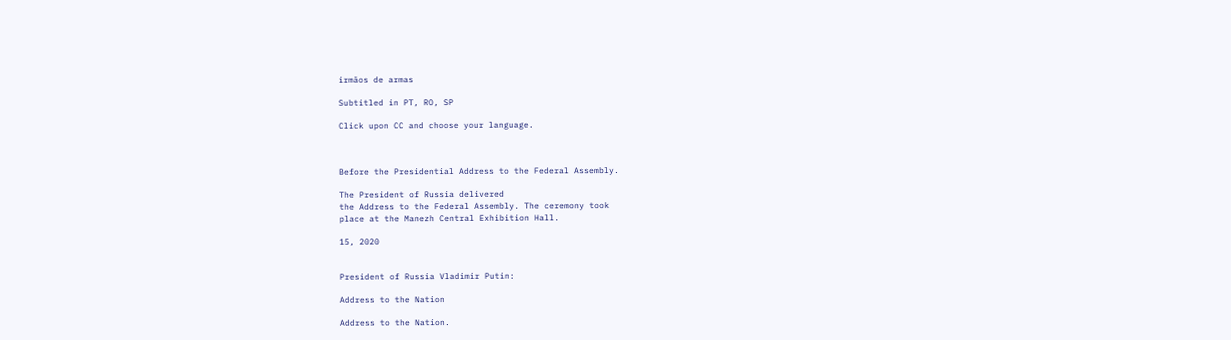irmãos de armas

Subtitled in PT, RO, SP

Click upon CC and choose your language.



Before the Presidential Address to the Federal Assembly.

The President of Russia delivered
the Address to the Federal Assembly. The ceremony took
place at the Manezh Central Exhibition Hall.

15, 2020


President of Russia Vladimir Putin:

Address to the Nation

Address to the Nation.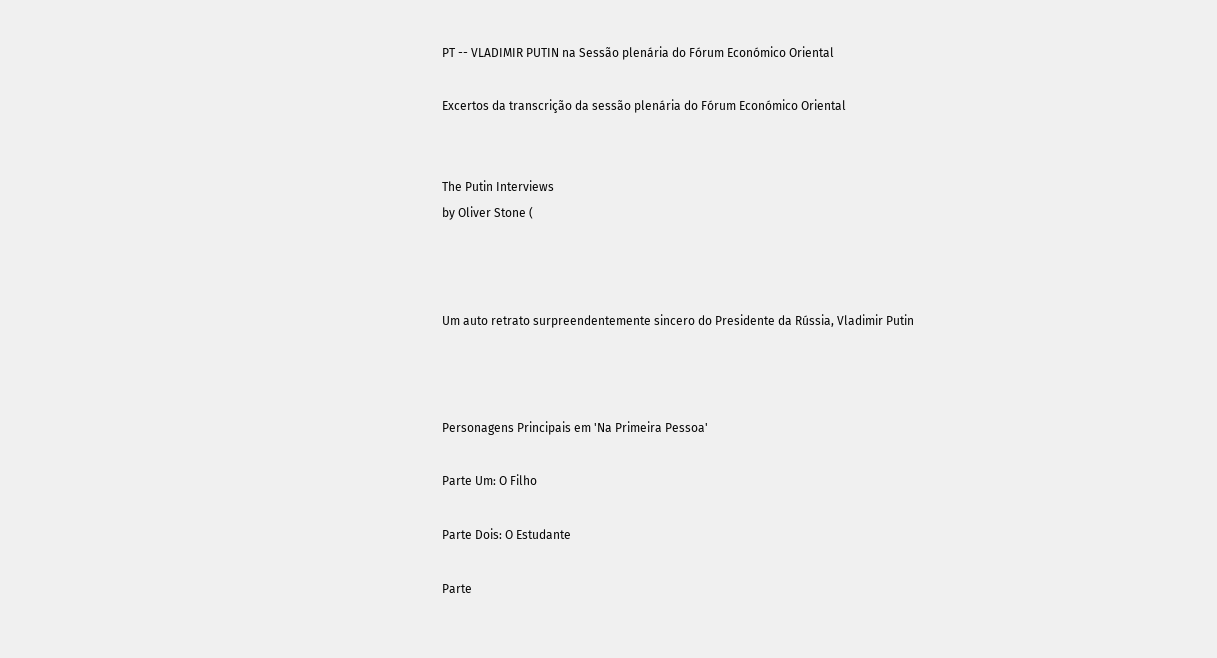PT -- VLADIMIR PUTIN na Sessão plenária do Fórum Económico Oriental

Excertos da transcrição da sessão plenária do Fórum Económico Oriental


The Putin Interviews
by Oliver Stone (



Um auto retrato surpreendentemente sincero do Presidente da Rússia, Vladimir Putin



Personagens Principais em 'Na Primeira Pessoa'

Parte Um: O Filho

Parte Dois: O Estudante

Parte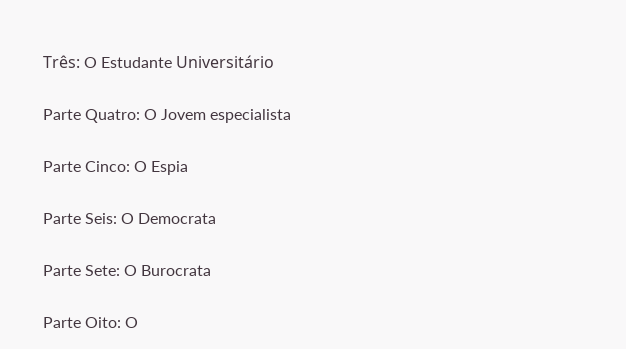Três: O Estudante Universitário

Parte Quatro: O Jovem especialista

Parte Cinco: O Espia

Parte Seis: O Democrata

Parte Sete: O Burocrata

Parte Oito: O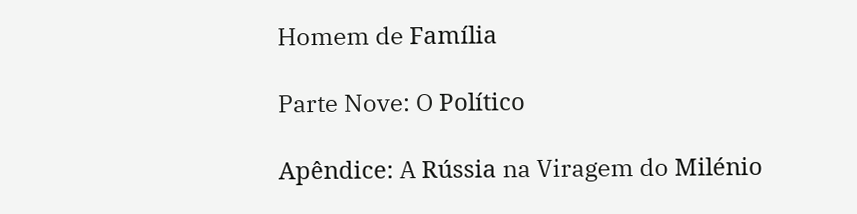Homem de Família

Parte Nove: O Político

Apêndice: A Rússia na Viragem do Milénio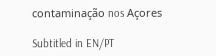contaminação nos Açores

Subtitled in EN/PT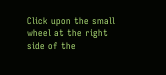Click upon the small wheel at the right side of the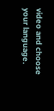video and choose your language.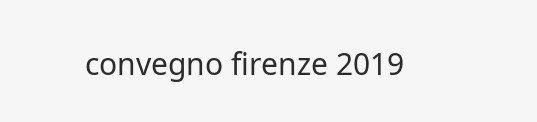convegno firenze 2019